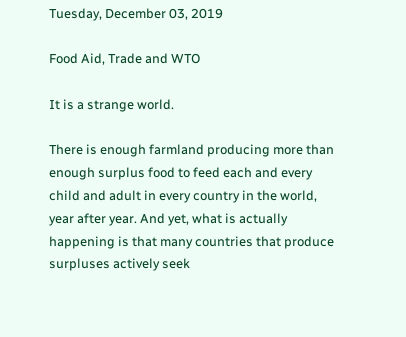Tuesday, December 03, 2019

Food Aid, Trade and WTO

It is a strange world.

There is enough farmland producing more than enough surplus food to feed each and every child and adult in every country in the world, year after year. And yet, what is actually happening is that many countries that produce surpluses actively seek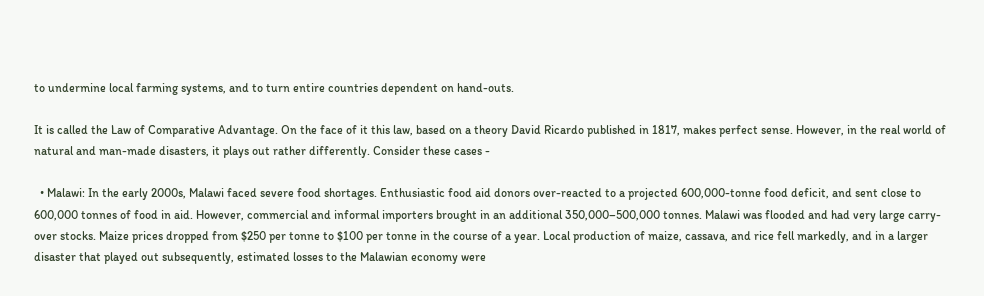to undermine local farming systems, and to turn entire countries dependent on hand-outs.

It is called the Law of Comparative Advantage. On the face of it this law, based on a theory David Ricardo published in 1817, makes perfect sense. However, in the real world of natural and man-made disasters, it plays out rather differently. Consider these cases -

  • Malawi: In the early 2000s, Malawi faced severe food shortages. Enthusiastic food aid donors over-reacted to a projected 600,000-tonne food deficit, and sent close to 600,000 tonnes of food in aid. However, commercial and informal importers brought in an additional 350,000–500,000 tonnes. Malawi was flooded and had very large carry-over stocks. Maize prices dropped from $250 per tonne to $100 per tonne in the course of a year. Local production of maize, cassava, and rice fell markedly, and in a larger disaster that played out subsequently, estimated losses to the Malawian economy were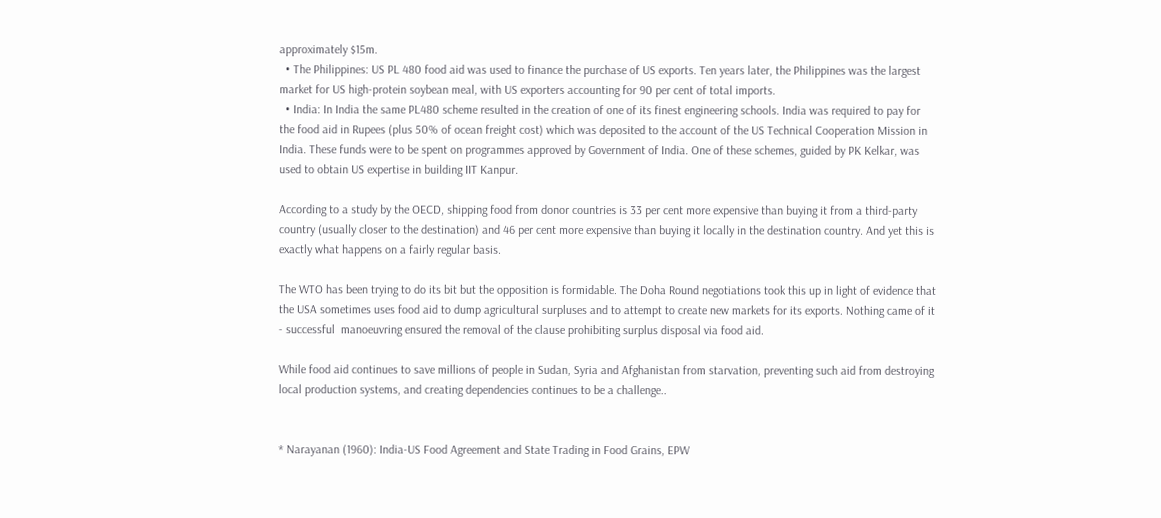approximately $15m.
  • The Philippines: US PL 480 food aid was used to finance the purchase of US exports. Ten years later, the Philippines was the largest market for US high-protein soybean meal, with US exporters accounting for 90 per cent of total imports.
  • India: In India the same PL480 scheme resulted in the creation of one of its finest engineering schools. India was required to pay for the food aid in Rupees (plus 50% of ocean freight cost) which was deposited to the account of the US Technical Cooperation Mission in India. These funds were to be spent on programmes approved by Government of India. One of these schemes, guided by PK Kelkar, was used to obtain US expertise in building IIT Kanpur.

According to a study by the OECD, shipping food from donor countries is 33 per cent more expensive than buying it from a third-party country (usually closer to the destination) and 46 per cent more expensive than buying it locally in the destination country. And yet this is exactly what happens on a fairly regular basis.

The WTO has been trying to do its bit but the opposition is formidable. The Doha Round negotiations took this up in light of evidence that the USA sometimes uses food aid to dump agricultural surpluses and to attempt to create new markets for its exports. Nothing came of it - successful  manoeuvring ensured the removal of the clause prohibiting surplus disposal via food aid.

While food aid continues to save millions of people in Sudan, Syria and Afghanistan from starvation, preventing such aid from destroying local production systems, and creating dependencies continues to be a challenge..


* Narayanan (1960): India-US Food Agreement and State Trading in Food Grains, EPW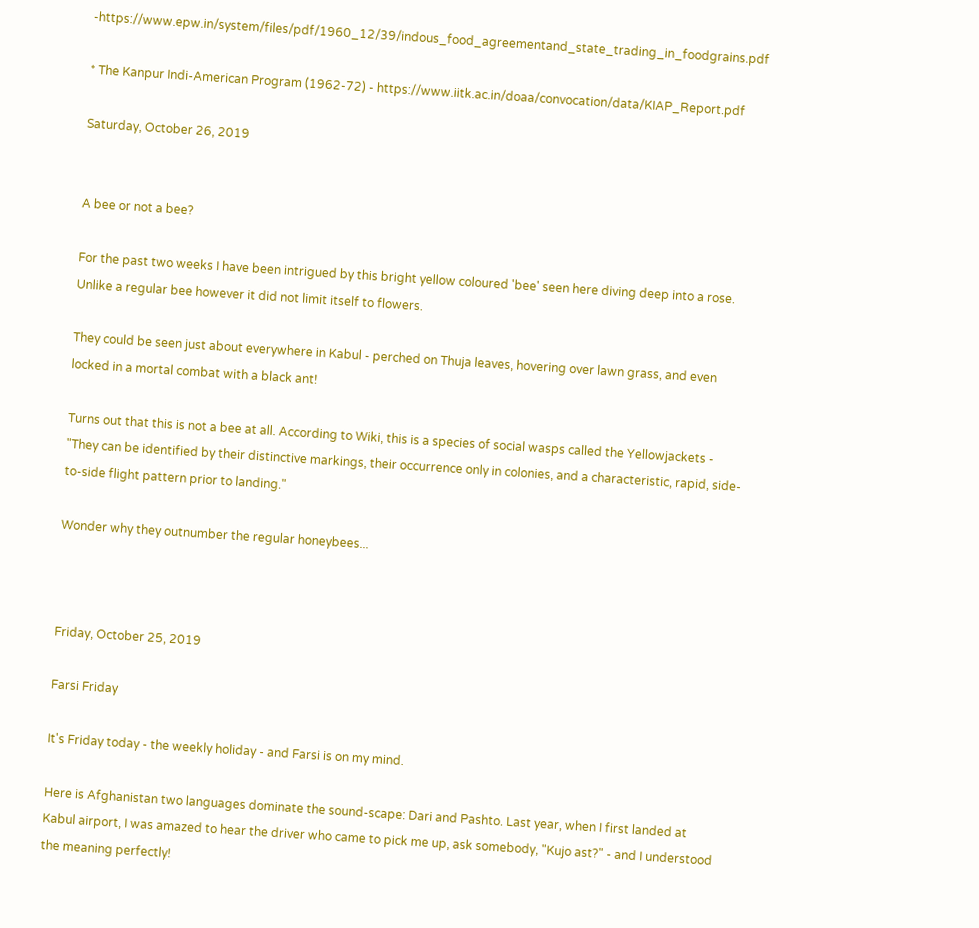-https://www.epw.in/system/files/pdf/1960_12/39/indous_food_agreementand_state_trading_in_foodgrains.pdf

* The Kanpur Indi-American Program (1962-72) - https://www.iitk.ac.in/doaa/convocation/data/KIAP_Report.pdf

Saturday, October 26, 2019


A bee or not a bee?

For the past two weeks I have been intrigued by this bright yellow coloured 'bee' seen here diving deep into a rose. Unlike a regular bee however it did not limit itself to flowers.

They could be seen just about everywhere in Kabul - perched on Thuja leaves, hovering over lawn grass, and even locked in a mortal combat with a black ant!

Turns out that this is not a bee at all. According to Wiki, this is a species of social wasps called the Yellowjackets - "They can be identified by their distinctive markings, their occurrence only in colonies, and a characteristic, rapid, side-to-side flight pattern prior to landing."

Wonder why they outnumber the regular honeybees...



Friday, October 25, 2019

Farsi Friday

It's Friday today - the weekly holiday - and Farsi is on my mind.

Here is Afghanistan two languages dominate the sound-scape: Dari and Pashto. Last year, when I first landed at Kabul airport, I was amazed to hear the driver who came to pick me up, ask somebody, "Kujo ast?" - and I understood the meaning perfectly!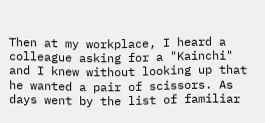Then at my workplace, I heard a colleague asking for a "Kainchi" and I knew without looking up that he wanted a pair of scissors. As days went by the list of familiar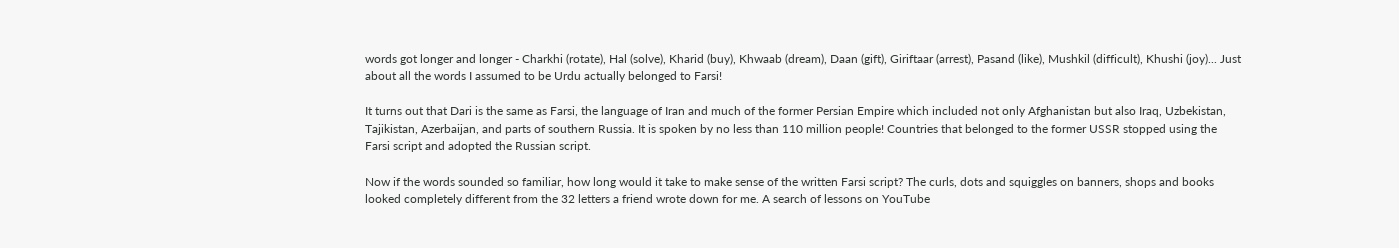words got longer and longer - Charkhi (rotate), Hal (solve), Kharid (buy), Khwaab (dream), Daan (gift), Giriftaar (arrest), Pasand (like), Mushkil (difficult), Khushi (joy)... Just about all the words I assumed to be Urdu actually belonged to Farsi!

It turns out that Dari is the same as Farsi, the language of Iran and much of the former Persian Empire which included not only Afghanistan but also Iraq, Uzbekistan, Tajikistan, Azerbaijan, and parts of southern Russia. It is spoken by no less than 110 million people! Countries that belonged to the former USSR stopped using the Farsi script and adopted the Russian script.

Now if the words sounded so familiar, how long would it take to make sense of the written Farsi script? The curls, dots and squiggles on banners, shops and books looked completely different from the 32 letters a friend wrote down for me. A search of lessons on YouTube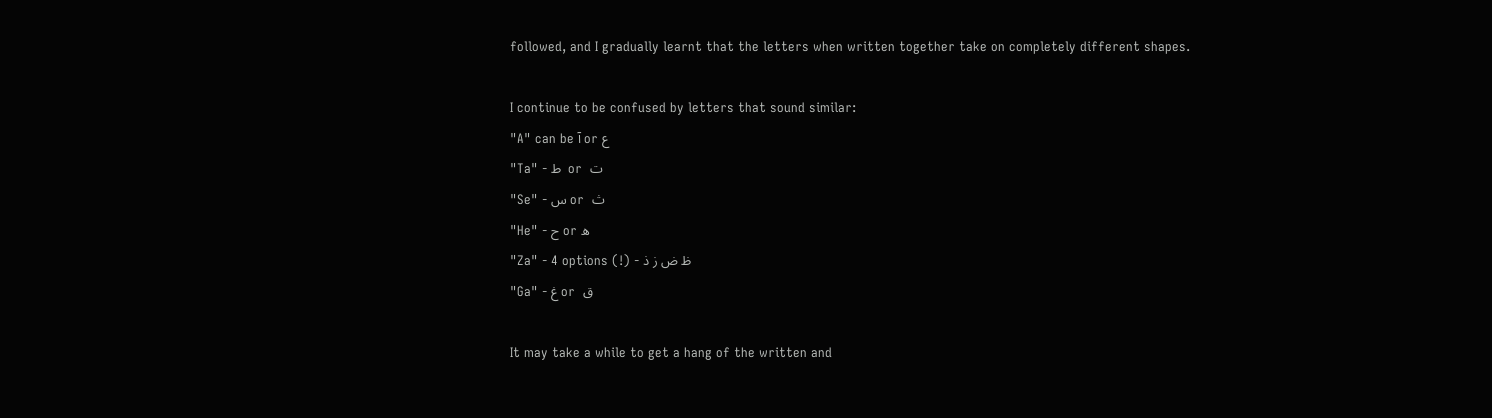followed, and I gradually learnt that the letters when written together take on completely different shapes.

I continue to be confused by letters that sound similar:
"A" can be آ or ع
"Ta" - ط  or  ت
"Se" - س or  ث
"He" - ح or ه
"Za" - 4 options (!) - ظ ض ز ذ
"Ga" - غ or  ق

It may take a while to get a hang of the written and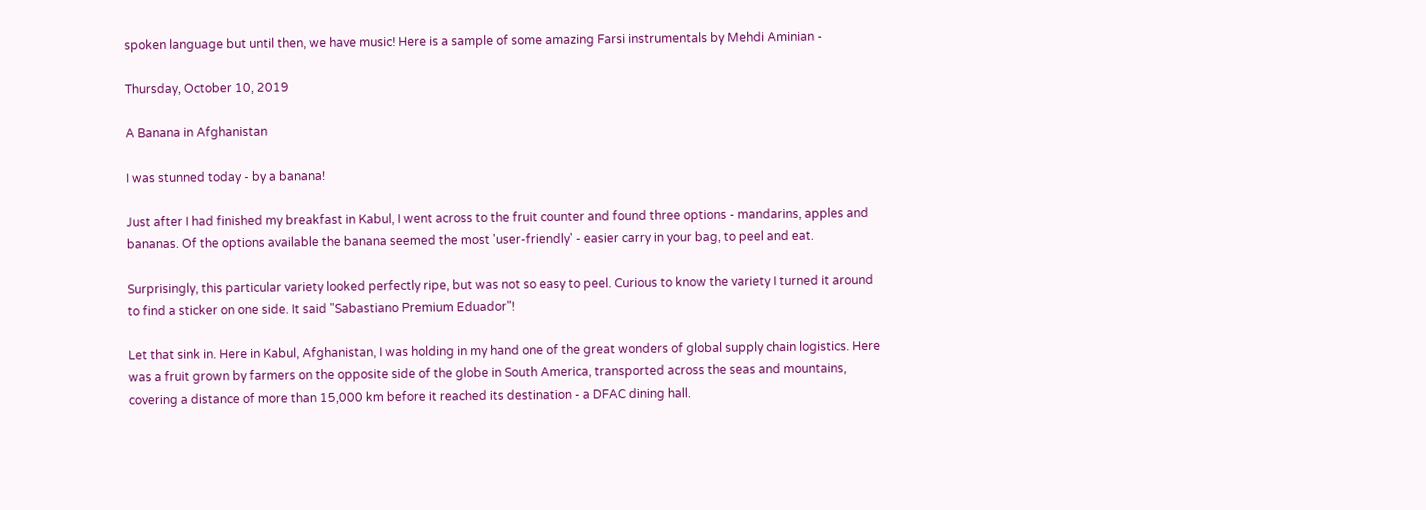spoken language but until then, we have music! Here is a sample of some amazing Farsi instrumentals by Mehdi Aminian -

Thursday, October 10, 2019

A Banana in Afghanistan

I was stunned today - by a banana!

Just after I had finished my breakfast in Kabul, I went across to the fruit counter and found three options - mandarins, apples and bananas. Of the options available the banana seemed the most 'user-friendly' - easier carry in your bag, to peel and eat.

Surprisingly, this particular variety looked perfectly ripe, but was not so easy to peel. Curious to know the variety I turned it around to find a sticker on one side. It said "Sabastiano Premium Eduador"!

Let that sink in. Here in Kabul, Afghanistan, I was holding in my hand one of the great wonders of global supply chain logistics. Here was a fruit grown by farmers on the opposite side of the globe in South America, transported across the seas and mountains, covering a distance of more than 15,000 km before it reached its destination - a DFAC dining hall.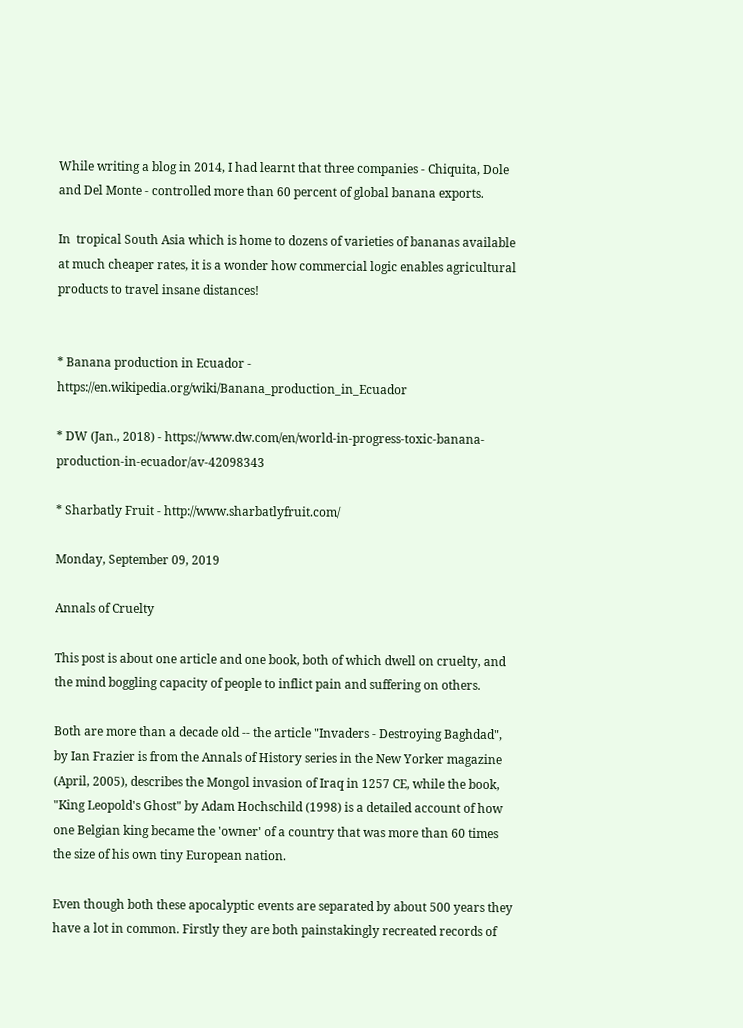While writing a blog in 2014, I had learnt that three companies - Chiquita, Dole and Del Monte - controlled more than 60 percent of global banana exports.

In  tropical South Asia which is home to dozens of varieties of bananas available at much cheaper rates, it is a wonder how commercial logic enables agricultural products to travel insane distances!


* Banana production in Ecuador - https://en.wikipedia.org/wiki/Banana_production_in_Ecuador

* DW (Jan., 2018) - https://www.dw.com/en/world-in-progress-toxic-banana-production-in-ecuador/av-42098343

* Sharbatly Fruit - http://www.sharbatlyfruit.com/

Monday, September 09, 2019

Annals of Cruelty

This post is about one article and one book, both of which dwell on cruelty, and the mind boggling capacity of people to inflict pain and suffering on others.

Both are more than a decade old -- the article "Invaders - Destroying Baghdad", by Ian Frazier is from the Annals of History series in the New Yorker magazine (April, 2005), describes the Mongol invasion of Iraq in 1257 CE, while the book, "King Leopold's Ghost" by Adam Hochschild (1998) is a detailed account of how one Belgian king became the 'owner' of a country that was more than 60 times the size of his own tiny European nation.

Even though both these apocalyptic events are separated by about 500 years they have a lot in common. Firstly they are both painstakingly recreated records of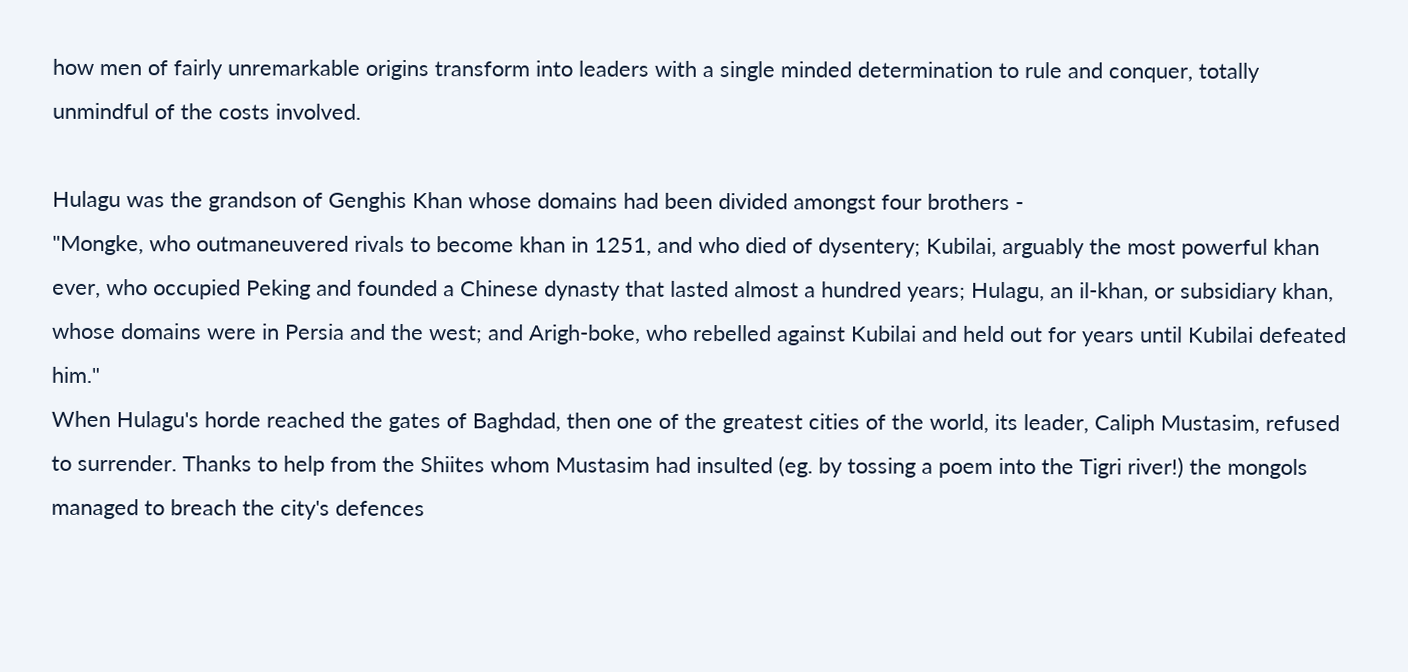how men of fairly unremarkable origins transform into leaders with a single minded determination to rule and conquer, totally unmindful of the costs involved.

Hulagu was the grandson of Genghis Khan whose domains had been divided amongst four brothers -
"Mongke, who outmaneuvered rivals to become khan in 1251, and who died of dysentery; Kubilai, arguably the most powerful khan ever, who occupied Peking and founded a Chinese dynasty that lasted almost a hundred years; Hulagu, an il-khan, or subsidiary khan, whose domains were in Persia and the west; and Arigh-boke, who rebelled against Kubilai and held out for years until Kubilai defeated him."
When Hulagu's horde reached the gates of Baghdad, then one of the greatest cities of the world, its leader, Caliph Mustasim, refused to surrender. Thanks to help from the Shiites whom Mustasim had insulted (eg. by tossing a poem into the Tigri river!) the mongols managed to breach the city's defences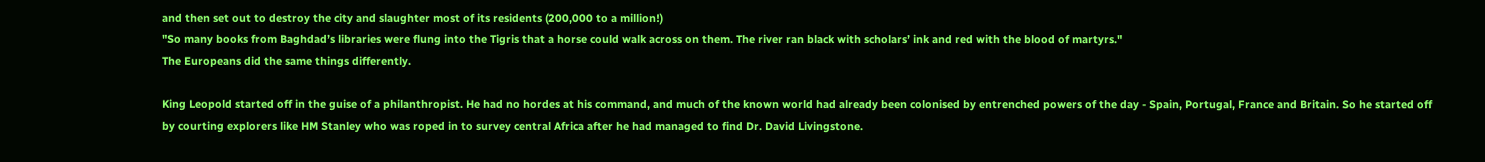and then set out to destroy the city and slaughter most of its residents (200,000 to a million!)
"So many books from Baghdad’s libraries were flung into the Tigris that a horse could walk across on them. The river ran black with scholars’ ink and red with the blood of martyrs."
The Europeans did the same things differently.

King Leopold started off in the guise of a philanthropist. He had no hordes at his command, and much of the known world had already been colonised by entrenched powers of the day - Spain, Portugal, France and Britain. So he started off by courting explorers like HM Stanley who was roped in to survey central Africa after he had managed to find Dr. David Livingstone.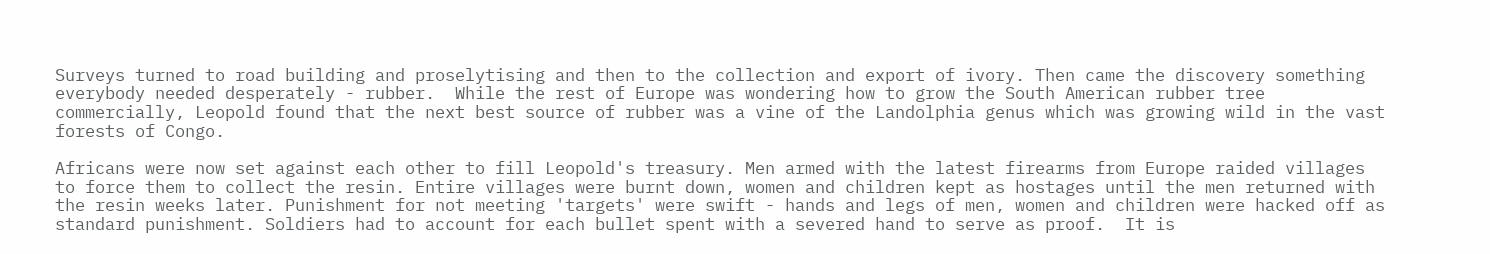Surveys turned to road building and proselytising and then to the collection and export of ivory. Then came the discovery something everybody needed desperately - rubber.  While the rest of Europe was wondering how to grow the South American rubber tree commercially, Leopold found that the next best source of rubber was a vine of the Landolphia genus which was growing wild in the vast forests of Congo.

Africans were now set against each other to fill Leopold's treasury. Men armed with the latest firearms from Europe raided villages to force them to collect the resin. Entire villages were burnt down, women and children kept as hostages until the men returned with the resin weeks later. Punishment for not meeting 'targets' were swift - hands and legs of men, women and children were hacked off as standard punishment. Soldiers had to account for each bullet spent with a severed hand to serve as proof.  It is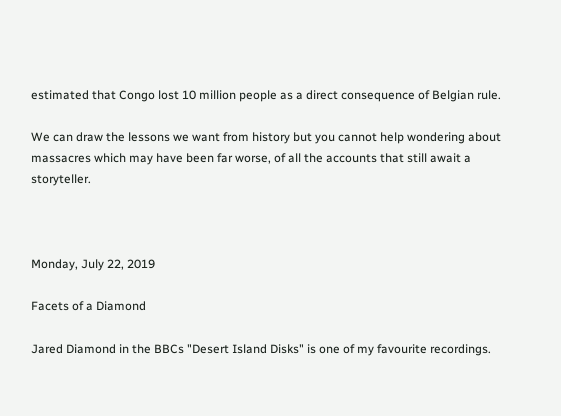estimated that Congo lost 10 million people as a direct consequence of Belgian rule.

We can draw the lessons we want from history but you cannot help wondering about massacres which may have been far worse, of all the accounts that still await a storyteller.



Monday, July 22, 2019

Facets of a Diamond

Jared Diamond in the BBCs "Desert Island Disks" is one of my favourite recordings.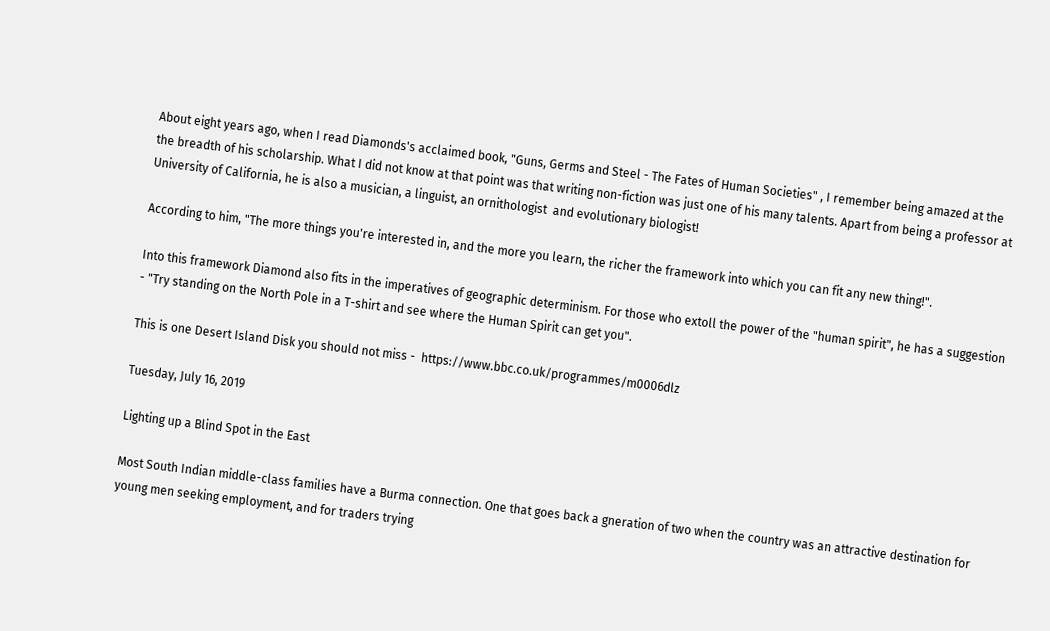About eight years ago, when I read Diamonds's acclaimed book, "Guns, Germs and Steel - The Fates of Human Societies" , I remember being amazed at the the breadth of his scholarship. What I did not know at that point was that writing non-fiction was just one of his many talents. Apart from being a professor at University of California, he is also a musician, a linguist, an ornithologist  and evolutionary biologist!

According to him, "The more things you're interested in, and the more you learn, the richer the framework into which you can fit any new thing!".

Into this framework Diamond also fits in the imperatives of geographic determinism. For those who extoll the power of the "human spirit", he has a suggestion - "Try standing on the North Pole in a T-shirt and see where the Human Spirit can get you".

This is one Desert Island Disk you should not miss -  https://www.bbc.co.uk/programmes/m0006dlz

Tuesday, July 16, 2019

Lighting up a Blind Spot in the East

Most South Indian middle-class families have a Burma connection. One that goes back a gneration of two when the country was an attractive destination for young men seeking employment, and for traders trying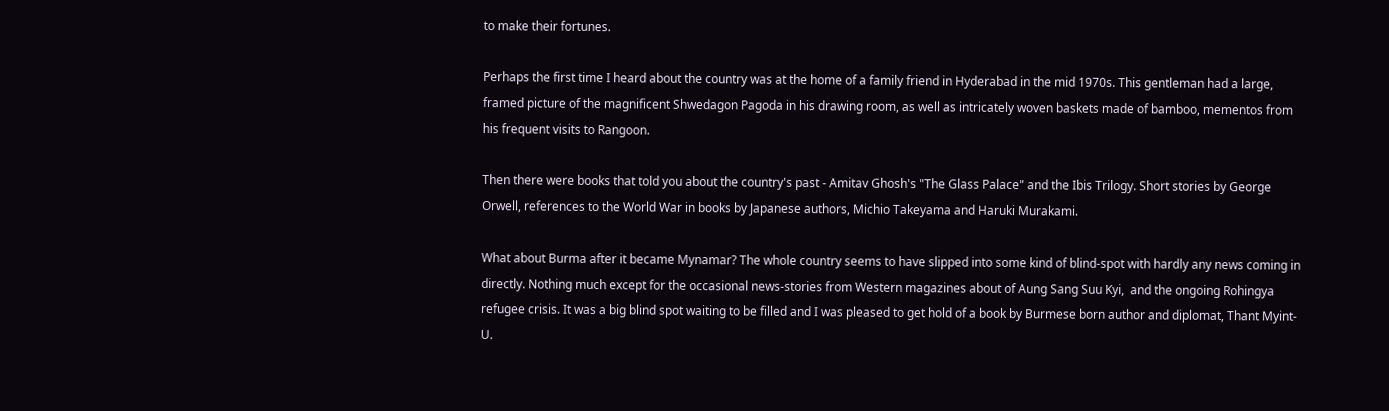to make their fortunes.

Perhaps the first time I heard about the country was at the home of a family friend in Hyderabad in the mid 1970s. This gentleman had a large, framed picture of the magnificent Shwedagon Pagoda in his drawing room, as well as intricately woven baskets made of bamboo, mementos from his frequent visits to Rangoon.

Then there were books that told you about the country's past - Amitav Ghosh's "The Glass Palace" and the Ibis Trilogy. Short stories by George Orwell, references to the World War in books by Japanese authors, Michio Takeyama and Haruki Murakami.

What about Burma after it became Mynamar? The whole country seems to have slipped into some kind of blind-spot with hardly any news coming in directly. Nothing much except for the occasional news-stories from Western magazines about of Aung Sang Suu Kyi,  and the ongoing Rohingya refugee crisis. It was a big blind spot waiting to be filled and I was pleased to get hold of a book by Burmese born author and diplomat, Thant Myint-U.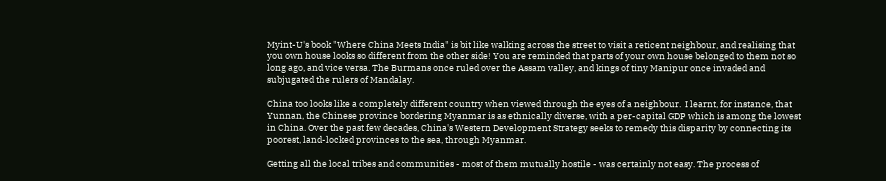Myint-U's book "Where China Meets India" is bit like walking across the street to visit a reticent neighbour, and realising that you own house looks so different from the other side! You are reminded that parts of your own house belonged to them not so long ago, and vice versa. The Burmans once ruled over the Assam valley, and kings of tiny Manipur once invaded and subjugated the rulers of Mandalay.

China too looks like a completely different country when viewed through the eyes of a neighbour.  I learnt, for instance, that Yunnan, the Chinese province bordering Myanmar is as ethnically diverse, with a per-capital GDP which is among the lowest in China. Over the past few decades, China's Western Development Strategy seeks to remedy this disparity by connecting its poorest, land-locked provinces to the sea, through Myanmar.

Getting all the local tribes and communities - most of them mutually hostile - was certainly not easy. The process of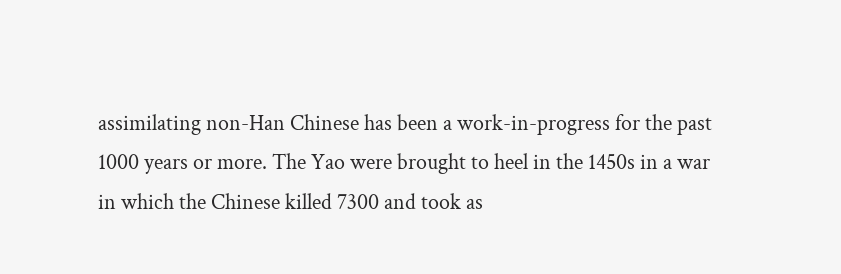assimilating non-Han Chinese has been a work-in-progress for the past 1000 years or more. The Yao were brought to heel in the 1450s in a war in which the Chinese killed 7300 and took as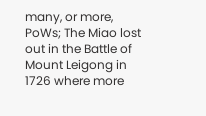many, or more, PoWs; The Miao lost out in the Battle of Mount Leigong in 1726 where more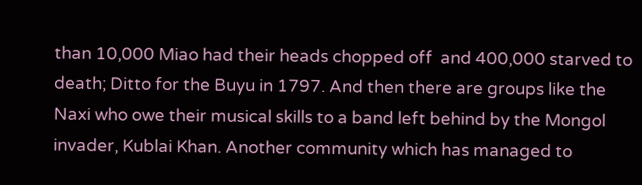than 10,000 Miao had their heads chopped off  and 400,000 starved to death; Ditto for the Buyu in 1797. And then there are groups like the Naxi who owe their musical skills to a band left behind by the Mongol invader, Kublai Khan. Another community which has managed to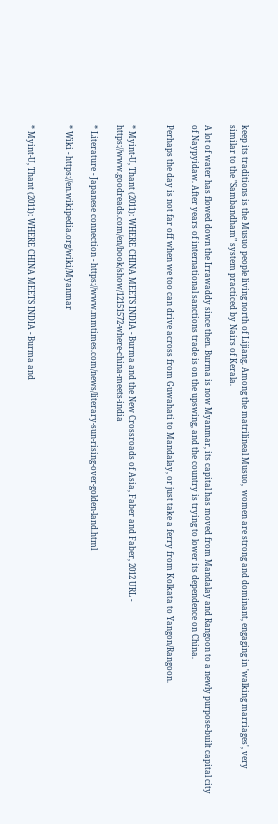keep its traditions is the Musuo people living north of Lijiang. Among the matrilineal Musuo,  women are strong and dominant, engaging in 'walking marriages', very similar to the "Sambandham" system practiced by Nairs of Kerala.

A lot of water has flowed down the Irrawaddy since then. Burma is now Myanmar, its capital has moved from Mandalay and Rangoon to a newly purpose-built capital city of Naypyidaw. After years of international sanctions trade is on the upswing, and the country is trying to lower its dependence on China.

Perhaps the day is not far off when we too can drive across from Guwahati to Mandalay, or just take a ferry from Kolkata to Yangon/Rangoon.


* Myint-U, Thant (2011): WHERE CHINA MEETS INDIA - Burma and the New Crossroads of Asia, Faber and Faber, 2012 URL - https://www.goodreads.com/en/book/show/12151572-where-china-meets-india

* Literature - Japanese connection - https://www.mmtimes.com/news/literary-sun-rising-over-golden-land.html

* Wiki - https://en.wikipedia.org/wiki/Myanmar


* Myint-U, Thant (2011): WHERE CHINA MEETS INDIA - Burma and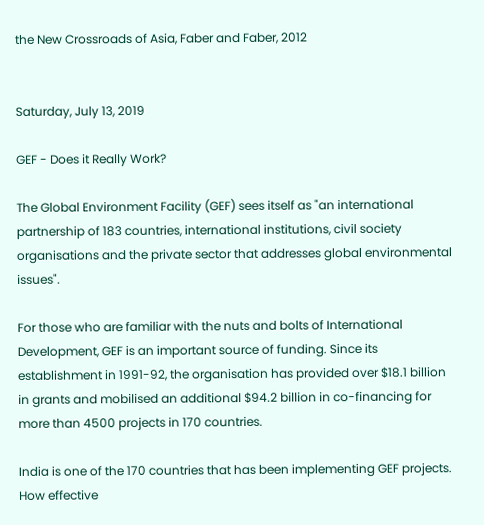the New Crossroads of Asia, Faber and Faber, 2012


Saturday, July 13, 2019

GEF - Does it Really Work?

The Global Environment Facility (GEF) sees itself as "an international partnership of 183 countries, international institutions, civil society organisations and the private sector that addresses global environmental issues".

For those who are familiar with the nuts and bolts of International Development, GEF is an important source of funding. Since its establishment in 1991-92, the organisation has provided over $18.1 billion in grants and mobilised an additional $94.2 billion in co-financing for more than 4500 projects in 170 countries.

India is one of the 170 countries that has been implementing GEF projects. How effective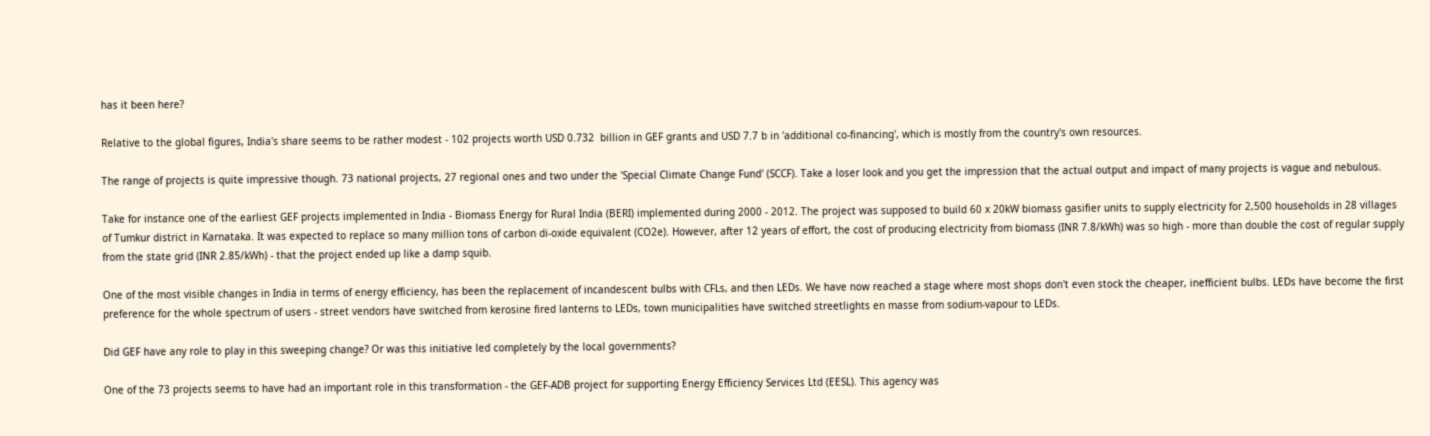has it been here?

Relative to the global figures, India's share seems to be rather modest - 102 projects worth USD 0.732  billion in GEF grants and USD 7.7 b in 'additional co-financing', which is mostly from the country's own resources.

The range of projects is quite impressive though. 73 national projects, 27 regional ones and two under the 'Special Climate Change Fund' (SCCF). Take a loser look and you get the impression that the actual output and impact of many projects is vague and nebulous.

Take for instance one of the earliest GEF projects implemented in India - Biomass Energy for Rural India (BERI) implemented during 2000 - 2012. The project was supposed to build 60 x 20kW biomass gasifier units to supply electricity for 2,500 households in 28 villages of Tumkur district in Karnataka. It was expected to replace so many million tons of carbon di-oxide equivalent (CO2e). However, after 12 years of effort, the cost of producing electricity from biomass (INR 7.8/kWh) was so high - more than double the cost of regular supply from the state grid (INR 2.85/kWh) - that the project ended up like a damp squib.

One of the most visible changes in India in terms of energy efficiency, has been the replacement of incandescent bulbs with CFLs, and then LEDs. We have now reached a stage where most shops don't even stock the cheaper, inefficient bulbs. LEDs have become the first preference for the whole spectrum of users - street vendors have switched from kerosine fired lanterns to LEDs, town municipalities have switched streetlights en masse from sodium-vapour to LEDs.

Did GEF have any role to play in this sweeping change? Or was this initiative led completely by the local governments?

One of the 73 projects seems to have had an important role in this transformation - the GEF-ADB project for supporting Energy Efficiency Services Ltd (EESL). This agency was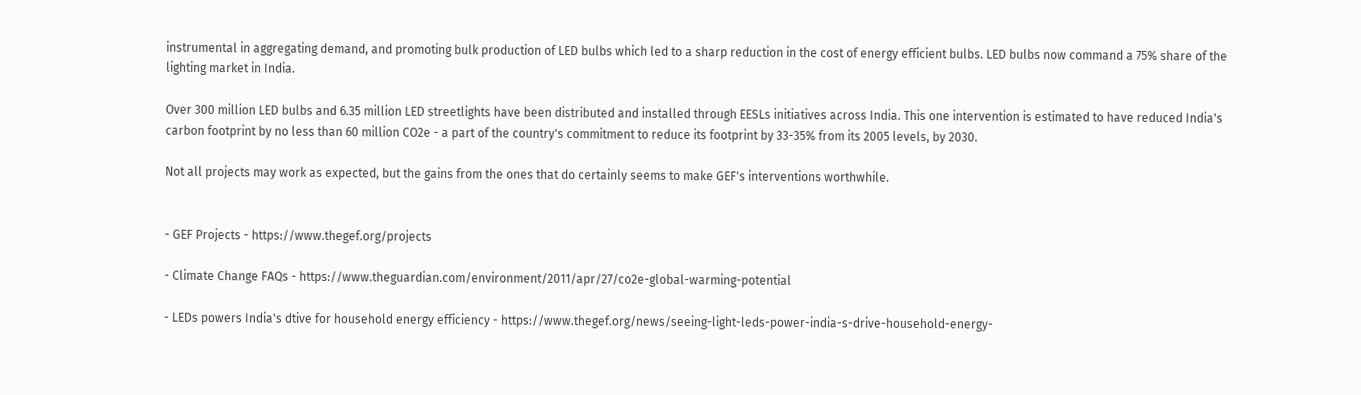instrumental in aggregating demand, and promoting bulk production of LED bulbs which led to a sharp reduction in the cost of energy efficient bulbs. LED bulbs now command a 75% share of the lighting market in India.

Over 300 million LED bulbs and 6.35 million LED streetlights have been distributed and installed through EESLs initiatives across India. This one intervention is estimated to have reduced India's carbon footprint by no less than 60 million CO2e - a part of the country's commitment to reduce its footprint by 33-35% from its 2005 levels, by 2030.

Not all projects may work as expected, but the gains from the ones that do certainly seems to make GEF's interventions worthwhile.


- GEF Projects - https://www.thegef.org/projects

- Climate Change FAQs - https://www.theguardian.com/environment/2011/apr/27/co2e-global-warming-potential

- LEDs powers India's dtive for household energy efficiency - https://www.thegef.org/news/seeing-light-leds-power-india-s-drive-household-energy-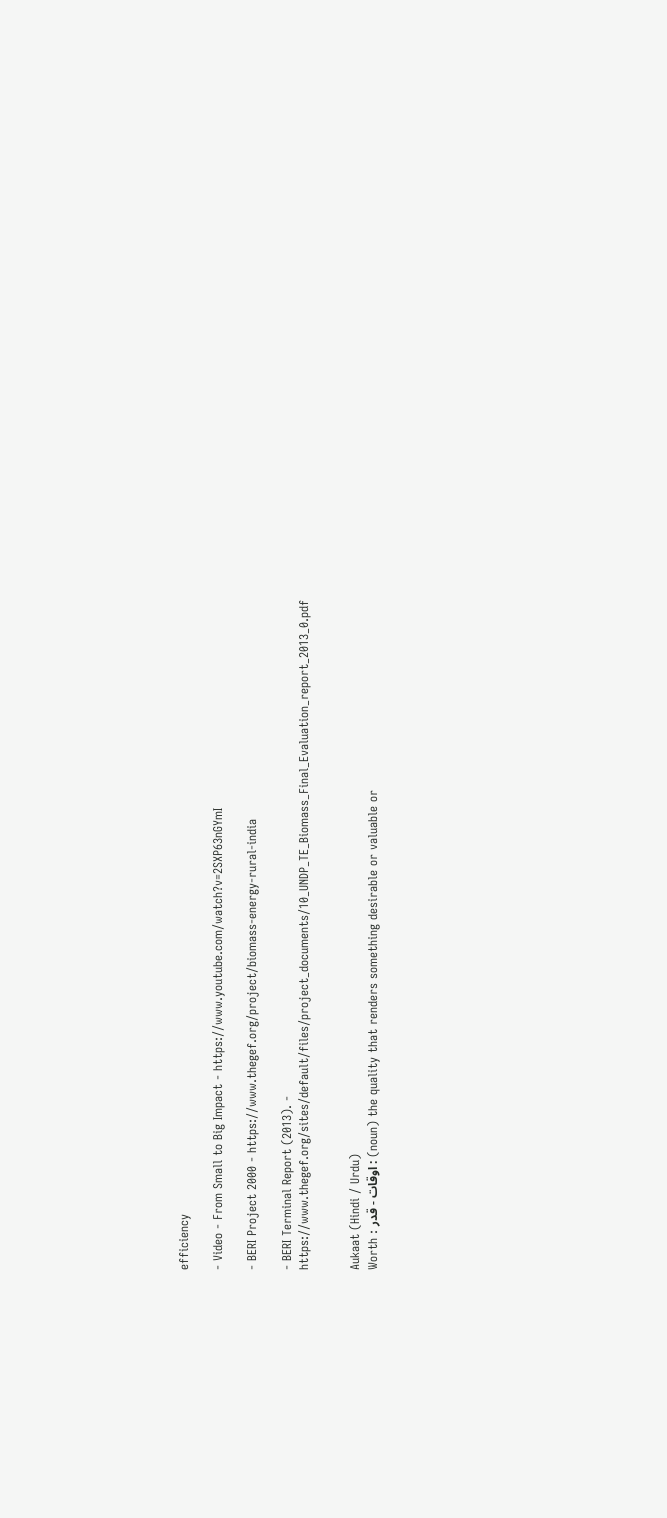efficiency

- Video - From Small to Big Impact - https://www.youtube.com/watch?v=2SXP63nGYmI

- BERI Project 2000 - https://www.thegef.org/project/biomass-energy-rural-india

- BERI Terminal Report (2013). - https://www.thegef.org/sites/default/files/project_documents/10_UNDP_TE_Biomass_Final_Evaluation_report_2013_0.pdf


Aukaat (Hindi / Urdu)
Worth : اوقات - قدر : (noun) the quality that renders something desirable or valuable or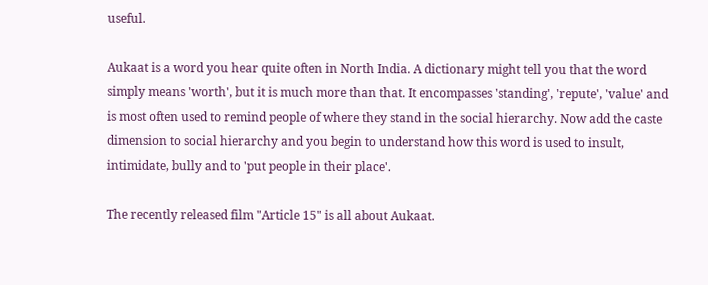useful.

Aukaat is a word you hear quite often in North India. A dictionary might tell you that the word simply means 'worth', but it is much more than that. It encompasses 'standing', 'repute', 'value' and is most often used to remind people of where they stand in the social hierarchy. Now add the caste dimension to social hierarchy and you begin to understand how this word is used to insult, intimidate, bully and to 'put people in their place'.

The recently released film "Article 15" is all about Aukaat.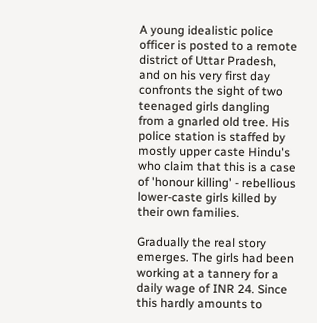A young idealistic police officer is posted to a remote district of Uttar Pradesh, and on his very first day confronts the sight of two teenaged girls dangling from a gnarled old tree. His police station is staffed by mostly upper caste Hindu's who claim that this is a case of 'honour killing' - rebellious lower-caste girls killed by their own families.

Gradually the real story emerges. The girls had been working at a tannery for a daily wage of INR 24. Since this hardly amounts to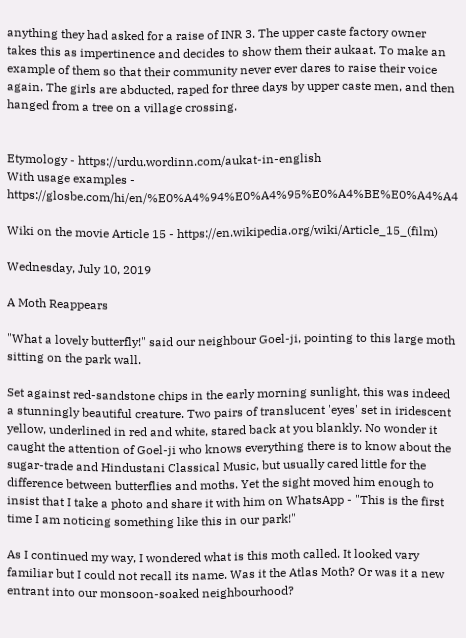anything they had asked for a raise of INR 3. The upper caste factory owner takes this as impertinence and decides to show them their aukaat. To make an example of them so that their community never ever dares to raise their voice again. The girls are abducted, raped for three days by upper caste men, and then hanged from a tree on a village crossing.


Etymology - https://urdu.wordinn.com/aukat-in-english
With usage examples -  https://glosbe.com/hi/en/%E0%A4%94%E0%A4%95%E0%A4%BE%E0%A4%A4

Wiki on the movie Article 15 - https://en.wikipedia.org/wiki/Article_15_(film)

Wednesday, July 10, 2019

A Moth Reappears

"What a lovely butterfly!" said our neighbour Goel-ji, pointing to this large moth sitting on the park wall.

Set against red-sandstone chips in the early morning sunlight, this was indeed a stunningly beautiful creature. Two pairs of translucent 'eyes' set in iridescent yellow, underlined in red and white, stared back at you blankly. No wonder it caught the attention of Goel-ji who knows everything there is to know about the sugar-trade and Hindustani Classical Music, but usually cared little for the difference between butterflies and moths. Yet the sight moved him enough to insist that I take a photo and share it with him on WhatsApp - "This is the first time I am noticing something like this in our park!"

As I continued my way, I wondered what is this moth called. It looked vary familiar but I could not recall its name. Was it the Atlas Moth? Or was it a new entrant into our monsoon-soaked neighbourhood?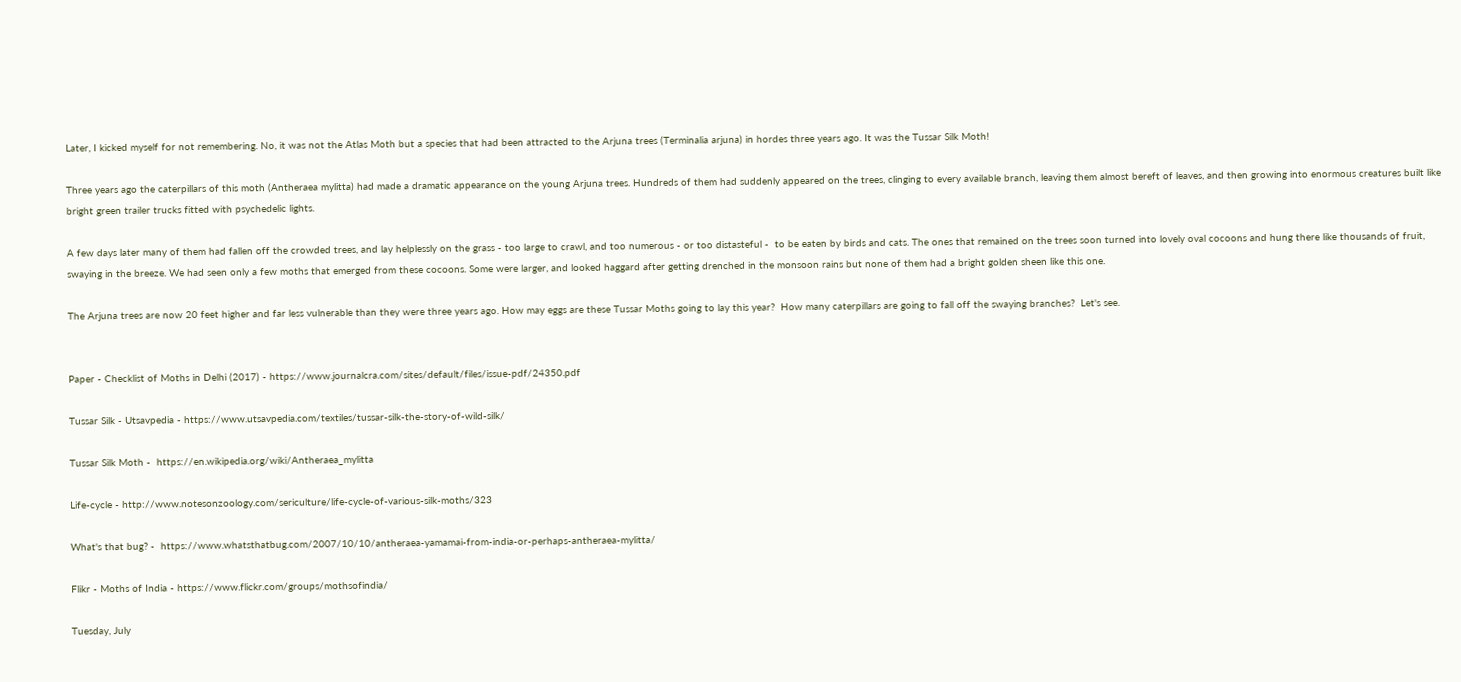Later, I kicked myself for not remembering. No, it was not the Atlas Moth but a species that had been attracted to the Arjuna trees (Terminalia arjuna) in hordes three years ago. It was the Tussar Silk Moth!

Three years ago the caterpillars of this moth (Antheraea mylitta) had made a dramatic appearance on the young Arjuna trees. Hundreds of them had suddenly appeared on the trees, clinging to every available branch, leaving them almost bereft of leaves, and then growing into enormous creatures built like bright green trailer trucks fitted with psychedelic lights.

A few days later many of them had fallen off the crowded trees, and lay helplessly on the grass - too large to crawl, and too numerous - or too distasteful -  to be eaten by birds and cats. The ones that remained on the trees soon turned into lovely oval cocoons and hung there like thousands of fruit, swaying in the breeze. We had seen only a few moths that emerged from these cocoons. Some were larger, and looked haggard after getting drenched in the monsoon rains but none of them had a bright golden sheen like this one.

The Arjuna trees are now 20 feet higher and far less vulnerable than they were three years ago. How may eggs are these Tussar Moths going to lay this year?  How many caterpillars are going to fall off the swaying branches?  Let's see.


Paper - Checklist of Moths in Delhi (2017) - https://www.journalcra.com/sites/default/files/issue-pdf/24350.pdf

Tussar Silk - Utsavpedia - https://www.utsavpedia.com/textiles/tussar-silk-the-story-of-wild-silk/

Tussar Silk Moth -  https://en.wikipedia.org/wiki/Antheraea_mylitta

Life-cycle - http://www.notesonzoology.com/sericulture/life-cycle-of-various-silk-moths/323

What's that bug? -  https://www.whatsthatbug.com/2007/10/10/antheraea-yamamai-from-india-or-perhaps-antheraea-mylitta/

Flikr - Moths of India - https://www.flickr.com/groups/mothsofindia/

Tuesday, July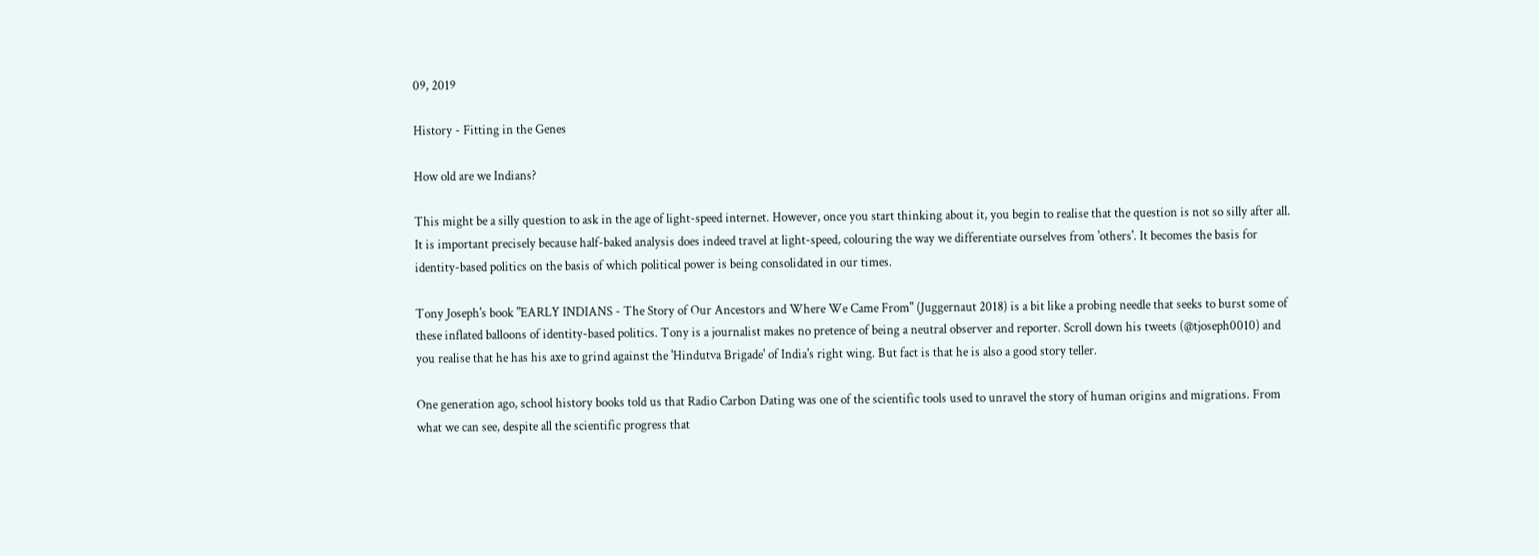09, 2019

History - Fitting in the Genes

How old are we Indians?

This might be a silly question to ask in the age of light-speed internet. However, once you start thinking about it, you begin to realise that the question is not so silly after all. It is important precisely because half-baked analysis does indeed travel at light-speed, colouring the way we differentiate ourselves from 'others'. It becomes the basis for identity-based politics on the basis of which political power is being consolidated in our times.

Tony Joseph's book "EARLY INDIANS - The Story of Our Ancestors and Where We Came From" (Juggernaut 2018) is a bit like a probing needle that seeks to burst some of these inflated balloons of identity-based politics. Tony is a journalist makes no pretence of being a neutral observer and reporter. Scroll down his tweets (@tjoseph0010) and you realise that he has his axe to grind against the 'Hindutva Brigade' of India's right wing. But fact is that he is also a good story teller.

One generation ago, school history books told us that Radio Carbon Dating was one of the scientific tools used to unravel the story of human origins and migrations. From what we can see, despite all the scientific progress that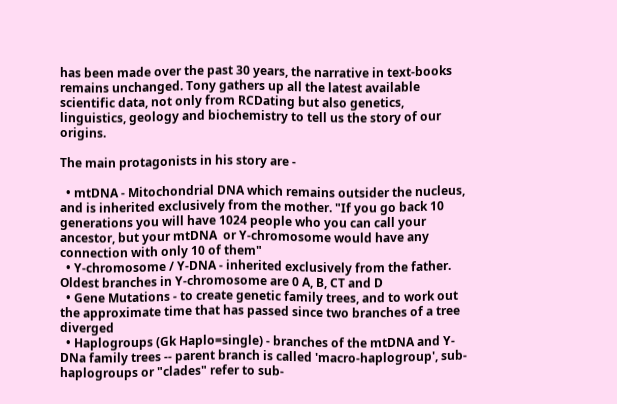has been made over the past 30 years, the narrative in text-books remains unchanged. Tony gathers up all the latest available scientific data, not only from RCDating but also genetics, linguistics, geology and biochemistry to tell us the story of our origins.

The main protagonists in his story are -

  • mtDNA - Mitochondrial DNA which remains outsider the nucleus, and is inherited exclusively from the mother. "If you go back 10 generations you will have 1024 people who you can call your ancestor, but your mtDNA  or Y-chromosome would have any connection with only 10 of them"
  • Y-chromosome / Y-DNA - inherited exclusively from the father.  Oldest branches in Y-chromosome are 0 A, B, CT and D
  • Gene Mutations - to create genetic family trees, and to work out the approximate time that has passed since two branches of a tree diverged
  • Haplogroups (Gk Haplo=single) - branches of the mtDNA and Y-DNa family trees -- parent branch is called 'macro-haplogroup', sub-haplogroups or "clades" refer to sub-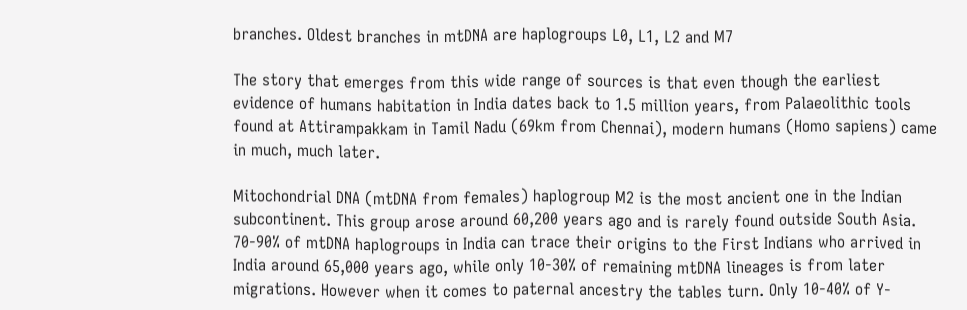branches. Oldest branches in mtDNA are haplogroups L0, L1, L2 and M7

The story that emerges from this wide range of sources is that even though the earliest evidence of humans habitation in India dates back to 1.5 million years, from Palaeolithic tools found at Attirampakkam in Tamil Nadu (69km from Chennai), modern humans (Homo sapiens) came in much, much later.

Mitochondrial DNA (mtDNA from females) haplogroup M2 is the most ancient one in the Indian subcontinent. This group arose around 60,200 years ago and is rarely found outside South Asia.  70-90% of mtDNA haplogroups in India can trace their origins to the First Indians who arrived in India around 65,000 years ago, while only 10-30% of remaining mtDNA lineages is from later migrations. However when it comes to paternal ancestry the tables turn. Only 10-40% of Y-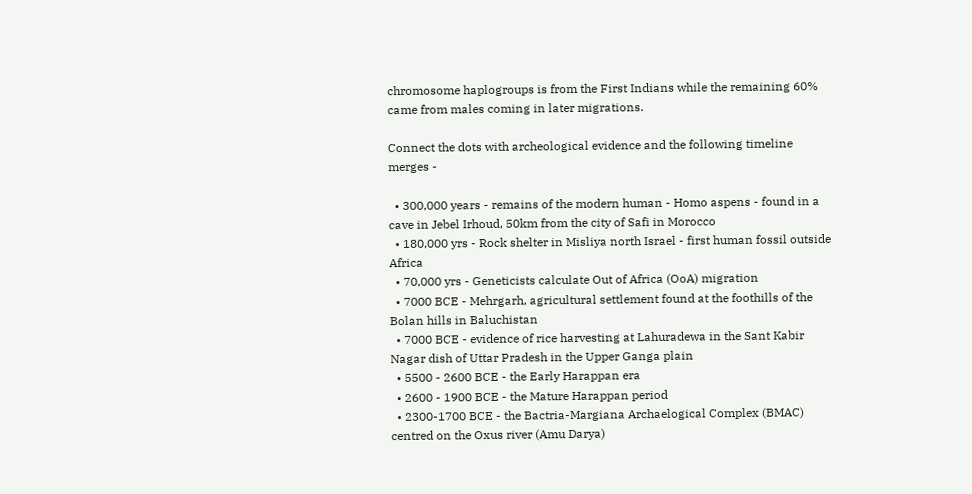chromosome haplogroups is from the First Indians while the remaining 60% came from males coming in later migrations.

Connect the dots with archeological evidence and the following timeline merges -

  • 300,000 years - remains of the modern human - Homo aspens - found in a cave in Jebel Irhoud, 50km from the city of Safi in Morocco
  • 180,000 yrs - Rock shelter in Misliya north Israel - first human fossil outside Africa
  • 70,000 yrs - Geneticists calculate Out of Africa (OoA) migration
  • 7000 BCE - Mehrgarh, agricultural settlement found at the foothills of the Bolan hills in Baluchistan
  • 7000 BCE - evidence of rice harvesting at Lahuradewa in the Sant Kabir Nagar dish of Uttar Pradesh in the Upper Ganga plain
  • 5500 - 2600 BCE - the Early Harappan era
  • 2600 - 1900 BCE - the Mature Harappan period
  • 2300-1700 BCE - the Bactria-Margiana Archaelogical Complex (BMAC) centred on the Oxus river (Amu Darya)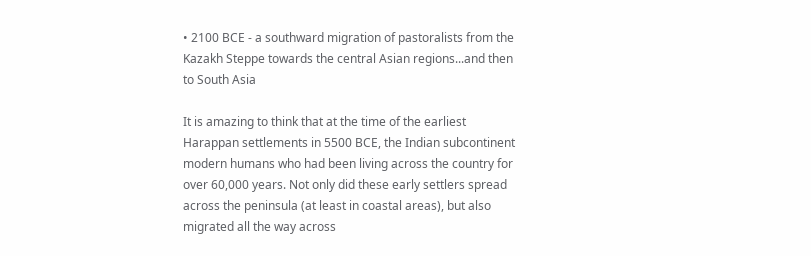• 2100 BCE - a southward migration of pastoralists from the Kazakh Steppe towards the central Asian regions...and then to South Asia

It is amazing to think that at the time of the earliest Harappan settlements in 5500 BCE, the Indian subcontinent modern humans who had been living across the country for over 60,000 years. Not only did these early settlers spread across the peninsula (at least in coastal areas), but also migrated all the way across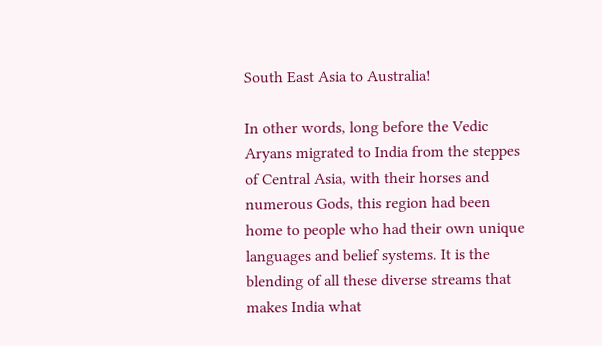South East Asia to Australia!

In other words, long before the Vedic Aryans migrated to India from the steppes of Central Asia, with their horses and numerous Gods, this region had been home to people who had their own unique languages and belief systems. It is the blending of all these diverse streams that makes India what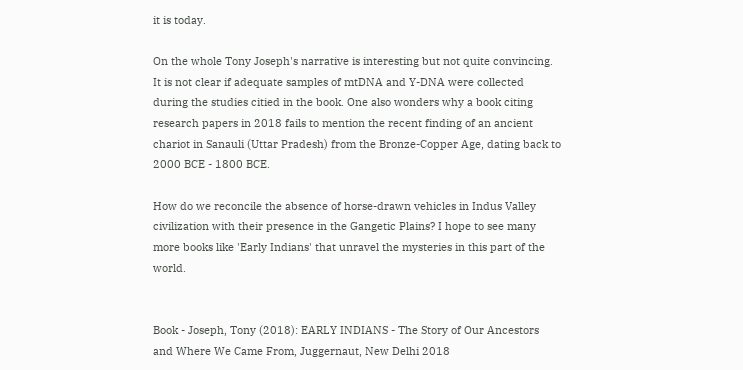it is today.

On the whole Tony Joseph's narrative is interesting but not quite convincing. It is not clear if adequate samples of mtDNA and Y-DNA were collected during the studies citied in the book. One also wonders why a book citing research papers in 2018 fails to mention the recent finding of an ancient chariot in Sanauli (Uttar Pradesh) from the Bronze-Copper Age, dating back to 2000 BCE - 1800 BCE.

How do we reconcile the absence of horse-drawn vehicles in Indus Valley civilization with their presence in the Gangetic Plains? I hope to see many more books like 'Early Indians' that unravel the mysteries in this part of the world.


Book - Joseph, Tony (2018): EARLY INDIANS - The Story of Our Ancestors and Where We Came From, Juggernaut, New Delhi 2018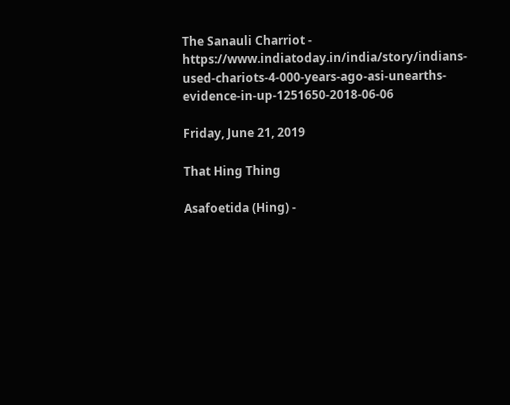The Sanauli Charriot -  https://www.indiatoday.in/india/story/indians-used-chariots-4-000-years-ago-asi-unearths-evidence-in-up-1251650-2018-06-06

Friday, June 21, 2019

That Hing Thing

Asafoetida (Hing) -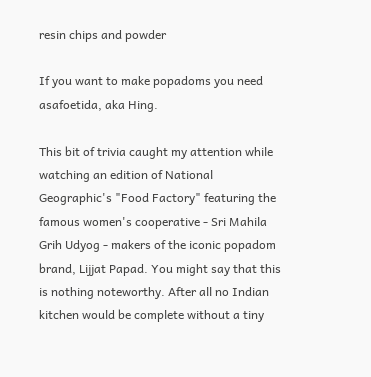resin chips and powder

If you want to make popadoms you need asafoetida, aka Hing.

This bit of trivia caught my attention while watching an edition of National Geographic's "Food Factory" featuring the famous women's cooperative - Sri Mahila Grih Udyog - makers of the iconic popadom brand, Lijjat Papad. You might say that this is nothing noteworthy. After all no Indian kitchen would be complete without a tiny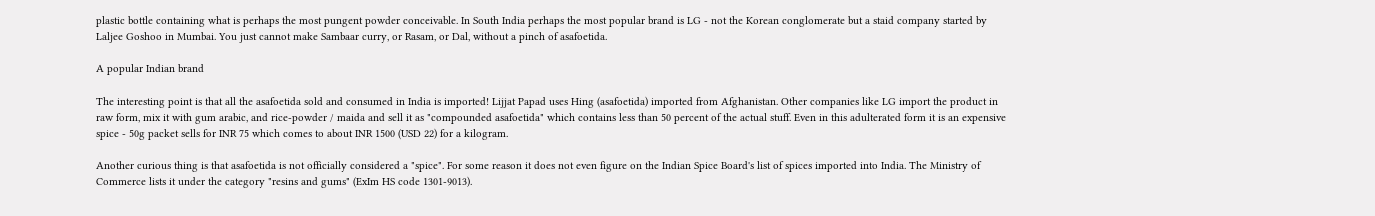plastic bottle containing what is perhaps the most pungent powder conceivable. In South India perhaps the most popular brand is LG - not the Korean conglomerate but a staid company started by Laljee Goshoo in Mumbai. You just cannot make Sambaar curry, or Rasam, or Dal, without a pinch of asafoetida.

A popular Indian brand

The interesting point is that all the asafoetida sold and consumed in India is imported! Lijjat Papad uses Hing (asafoetida) imported from Afghanistan. Other companies like LG import the product in raw form, mix it with gum arabic, and rice-powder / maida and sell it as "compounded asafoetida" which contains less than 50 percent of the actual stuff. Even in this adulterated form it is an expensive spice - 50g packet sells for INR 75 which comes to about INR 1500 (USD 22) for a kilogram.

Another curious thing is that asafoetida is not officially considered a "spice". For some reason it does not even figure on the Indian Spice Board's list of spices imported into India. The Ministry of Commerce lists it under the category "resins and gums" (ExIm HS code 1301-9013).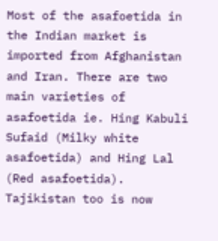Most of the asafoetida in the Indian market is imported from Afghanistan and Iran. There are two main varieties of asafoetida ie. Hing Kabuli Sufaid (Milky white asafoetida) and Hing Lal (Red asafoetida). Tajikistan too is now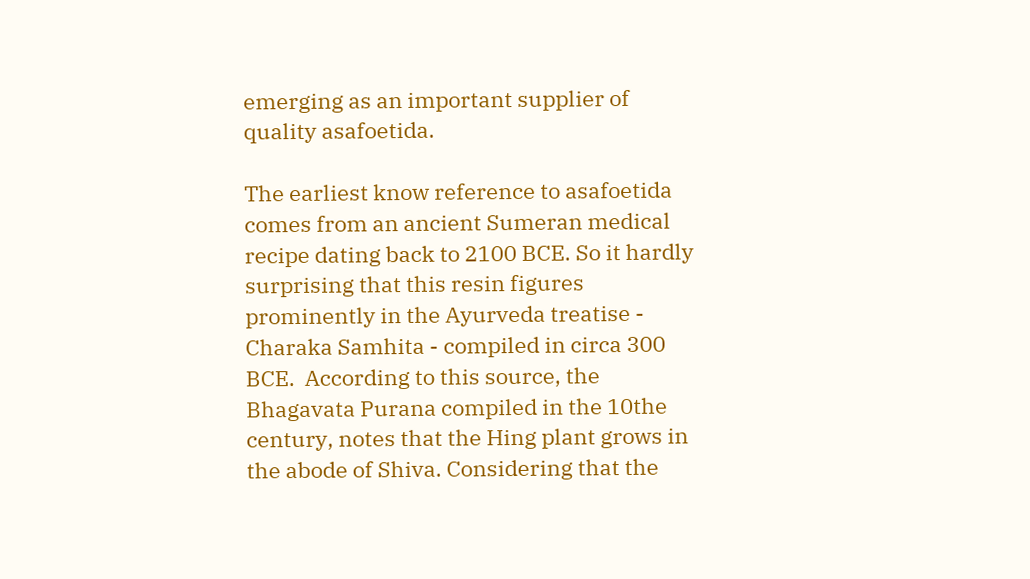emerging as an important supplier of quality asafoetida.

The earliest know reference to asafoetida comes from an ancient Sumeran medical recipe dating back to 2100 BCE. So it hardly surprising that this resin figures prominently in the Ayurveda treatise - Charaka Samhita - compiled in circa 300 BCE.  According to this source, the Bhagavata Purana compiled in the 10the century, notes that the Hing plant grows in the abode of Shiva. Considering that the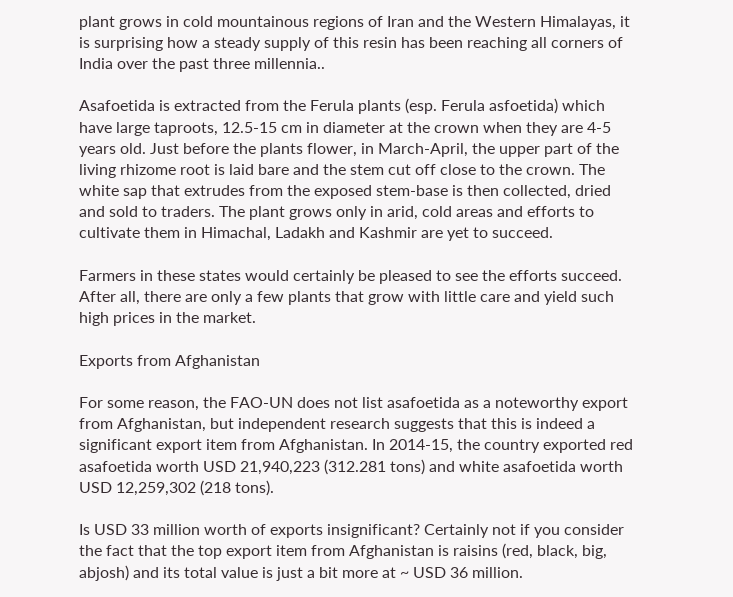plant grows in cold mountainous regions of Iran and the Western Himalayas, it is surprising how a steady supply of this resin has been reaching all corners of India over the past three millennia..

Asafoetida is extracted from the Ferula plants (esp. Ferula asfoetida) which have large taproots, 12.5-15 cm in diameter at the crown when they are 4-5 years old. Just before the plants flower, in March-April, the upper part of the living rhizome root is laid bare and the stem cut off close to the crown. The white sap that extrudes from the exposed stem-base is then collected, dried and sold to traders. The plant grows only in arid, cold areas and efforts to cultivate them in Himachal, Ladakh and Kashmir are yet to succeed.

Farmers in these states would certainly be pleased to see the efforts succeed. After all, there are only a few plants that grow with little care and yield such high prices in the market.

Exports from Afghanistan

For some reason, the FAO-UN does not list asafoetida as a noteworthy export from Afghanistan, but independent research suggests that this is indeed a significant export item from Afghanistan. In 2014-15, the country exported red asafoetida worth USD 21,940,223 (312.281 tons) and white asafoetida worth USD 12,259,302 (218 tons).

Is USD 33 million worth of exports insignificant? Certainly not if you consider the fact that the top export item from Afghanistan is raisins (red, black, big, abjosh) and its total value is just a bit more at ~ USD 36 million.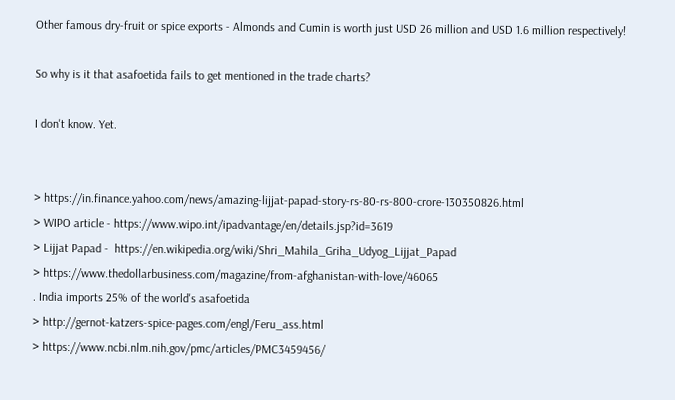Other famous dry-fruit or spice exports - Almonds and Cumin is worth just USD 26 million and USD 1.6 million respectively!

So why is it that asafoetida fails to get mentioned in the trade charts?

I don't know. Yet.


> https://in.finance.yahoo.com/news/amazing-lijjat-papad-story-rs-80-rs-800-crore-130350826.html
> WIPO article - https://www.wipo.int/ipadvantage/en/details.jsp?id=3619
> Lijjat Papad -  https://en.wikipedia.org/wiki/Shri_Mahila_Griha_Udyog_Lijjat_Papad
> https://www.thedollarbusiness.com/magazine/from-afghanistan-with-love/46065
. India imports 25% of the world's asafoetida
> http://gernot-katzers-spice-pages.com/engl/Feru_ass.html
> https://www.ncbi.nlm.nih.gov/pmc/articles/PMC3459456/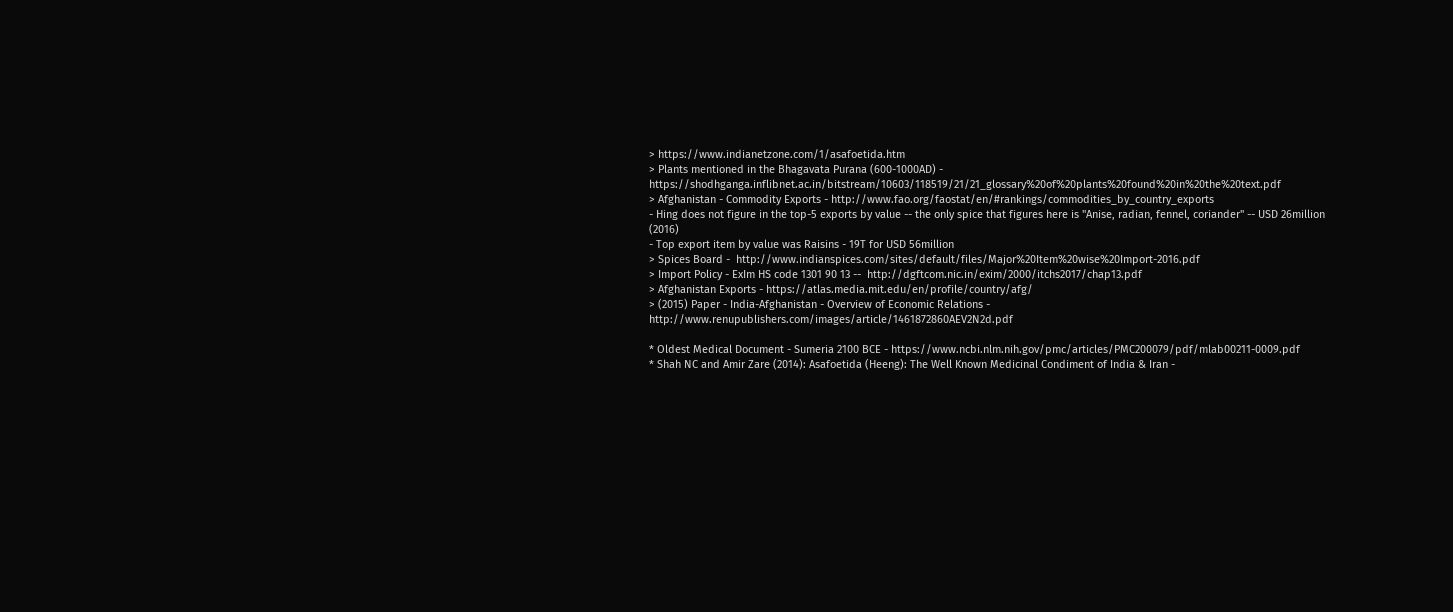> https://www.indianetzone.com/1/asafoetida.htm
> Plants mentioned in the Bhagavata Purana (600-1000AD) -  https://shodhganga.inflibnet.ac.in/bitstream/10603/118519/21/21_glossary%20of%20plants%20found%20in%20the%20text.pdf
> Afghanistan - Commodity Exports - http://www.fao.org/faostat/en/#rankings/commodities_by_country_exports
- Hing does not figure in the top-5 exports by value -- the only spice that figures here is "Anise, radian, fennel, coriander" -- USD 26million (2016)
- Top export item by value was Raisins - 19T for USD 56million
> Spices Board -  http://www.indianspices.com/sites/default/files/Major%20Item%20wise%20Import-2016.pdf
> Import Policy - ExIm HS code 1301 90 13 --  http://dgftcom.nic.in/exim/2000/itchs2017/chap13.pdf
> Afghanistan Exports - https://atlas.media.mit.edu/en/profile/country/afg/
> (2015) Paper - India-Afghanistan - Overview of Economic Relations - http://www.renupublishers.com/images/article/1461872860AEV2N2d.pdf

* Oldest Medical Document - Sumeria 2100 BCE - https://www.ncbi.nlm.nih.gov/pmc/articles/PMC200079/pdf/mlab00211-0009.pdf
* Shah NC and Amir Zare (2014): Asafoetida (Heeng): The Well Known Medicinal Condiment of India & Iran -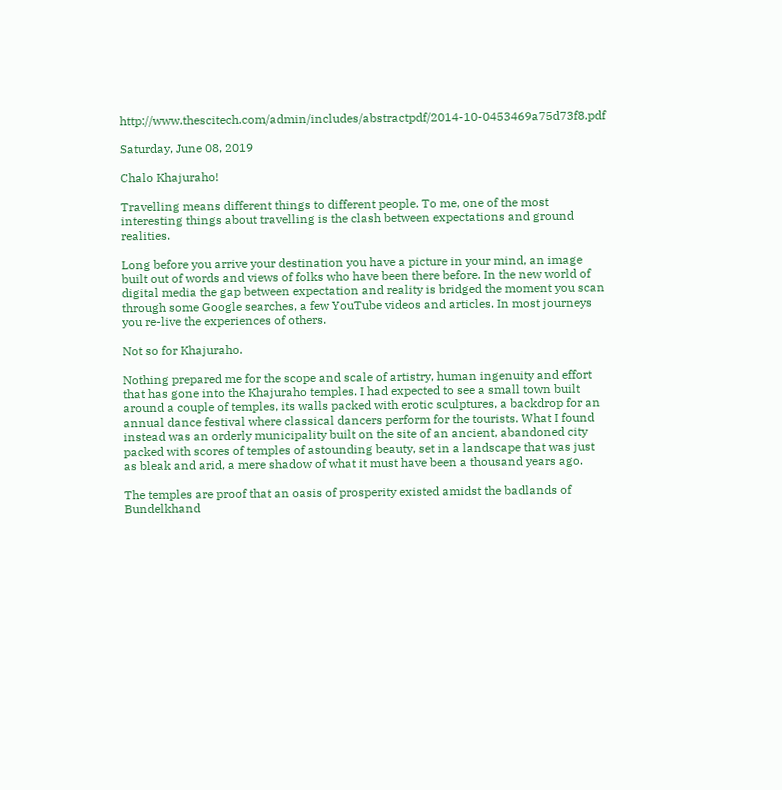http://www.thescitech.com/admin/includes/abstractpdf/2014-10-0453469a75d73f8.pdf

Saturday, June 08, 2019

Chalo Khajuraho!

Travelling means different things to different people. To me, one of the most interesting things about travelling is the clash between expectations and ground realities.

Long before you arrive your destination you have a picture in your mind, an image built out of words and views of folks who have been there before. In the new world of digital media the gap between expectation and reality is bridged the moment you scan through some Google searches, a few YouTube videos and articles. In most journeys you re-live the experiences of others.

Not so for Khajuraho.

Nothing prepared me for the scope and scale of artistry, human ingenuity and effort that has gone into the Khajuraho temples. I had expected to see a small town built around a couple of temples, its walls packed with erotic sculptures, a backdrop for an annual dance festival where classical dancers perform for the tourists. What I found instead was an orderly municipality built on the site of an ancient, abandoned city packed with scores of temples of astounding beauty, set in a landscape that was just as bleak and arid, a mere shadow of what it must have been a thousand years ago.

The temples are proof that an oasis of prosperity existed amidst the badlands of Bundelkhand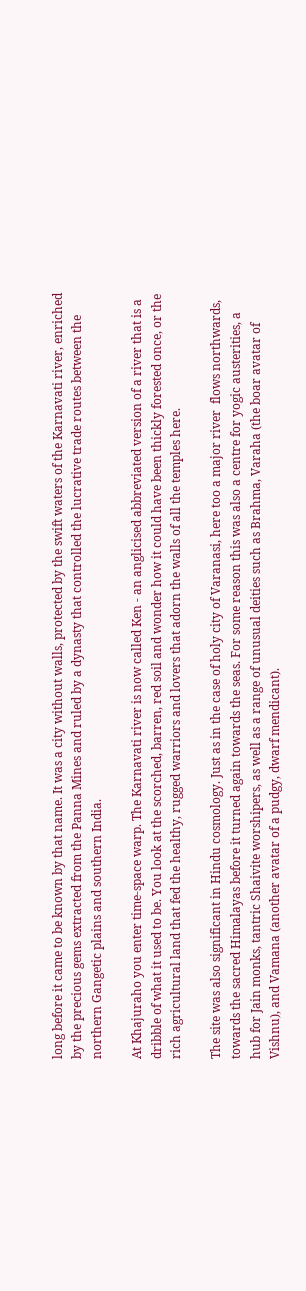long before it came to be known by that name. It was a city without walls, protected by the swift waters of the Karnavati river, enriched by the precious gems extracted from the Panna Mines and ruled by a dynasty that controlled the lucrative trade routes between the northern Gangetic plains and southern India.

At Khajuraho you enter time-space warp. The Karnavati river is now called Ken - an anglicised abbreviated version of a river that is a dribble of what it used to be. You look at the scorched, barren, red soil and wonder how it could have been thickly forested once, or the rich agricultural land that fed the healthy, rugged warriors and lovers that adorn the walls of all the temples here.

The site was also significant in Hindu cosmology. Just as in the case of holy city of Varanasi, here too a major river  flows northwards, towards the sacred Himalayas before it turned again towards the seas. For some reason this was also a centre for yogic austerities, a hub for Jain monks, tantric Shaivite worshipers, as well as a range of unusual deities such as Brahma, Varaha (the boar avatar of Vishnu), and Vamana (another avatar of a pudgy, dwarf mendicant).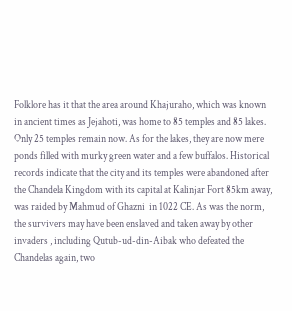Folklore has it that the area around Khajuraho, which was known in ancient times as Jejahoti, was home to 85 temples and 85 lakes. Only 25 temples remain now. As for the lakes, they are now mere ponds filled with murky green water and a few buffalos. Historical records indicate that the city and its temples were abandoned after the Chandela Kingdom with its capital at Kalinjar Fort 85km away, was raided by Mahmud of Ghazni  in 1022 CE. As was the norm, the survivers may have been enslaved and taken away by other invaders , including Qutub-ud-din-Aibak who defeated the Chandelas again, two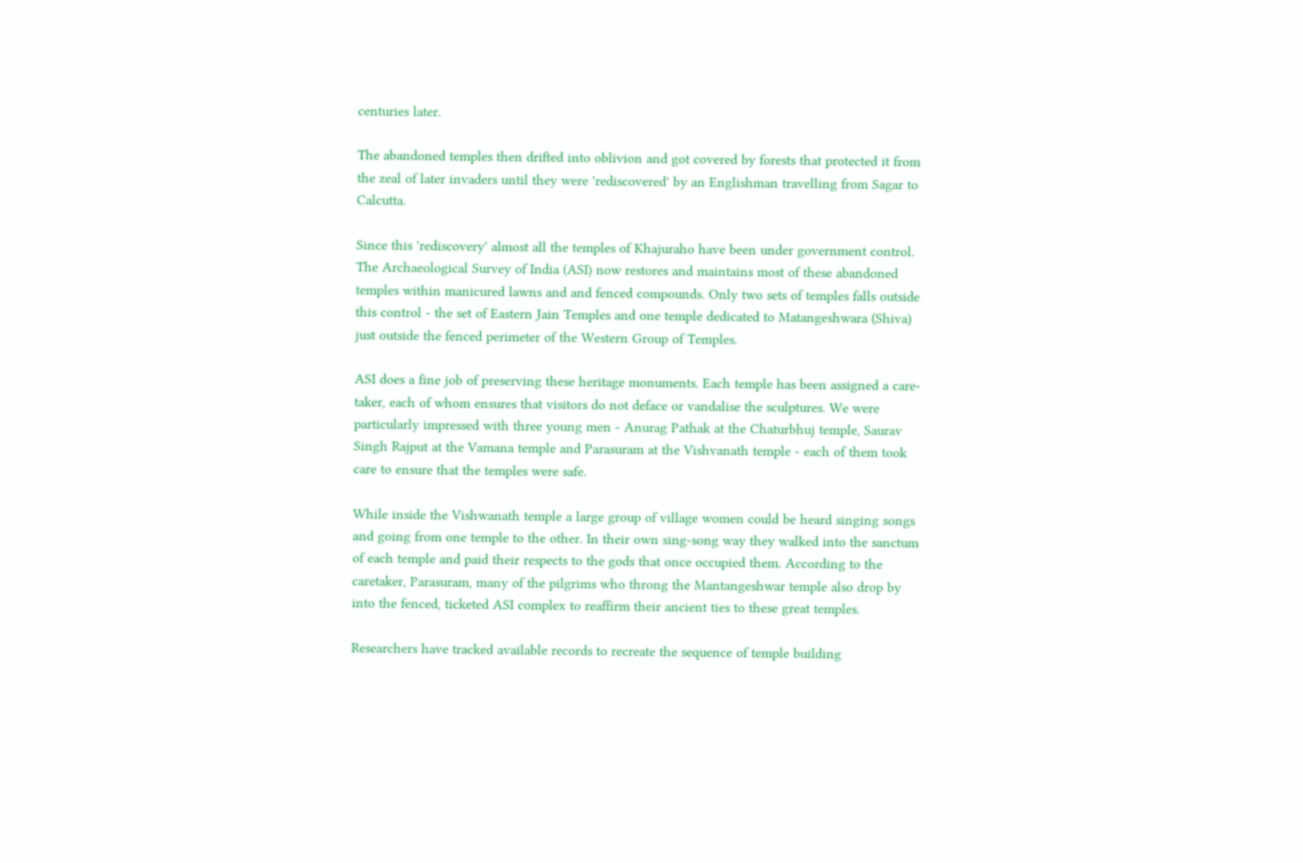centuries later.

The abandoned temples then drifted into oblivion and got covered by forests that protected it from the zeal of later invaders until they were 'rediscovered' by an Englishman travelling from Sagar to Calcutta.

Since this 'rediscovery' almost all the temples of Khajuraho have been under government control. The Archaeological Survey of India (ASI) now restores and maintains most of these abandoned temples within manicured lawns and and fenced compounds. Only two sets of temples falls outside this control - the set of Eastern Jain Temples and one temple dedicated to Matangeshwara (Shiva) just outside the fenced perimeter of the Western Group of Temples.

ASI does a fine job of preserving these heritage monuments. Each temple has been assigned a care-taker, each of whom ensures that visitors do not deface or vandalise the sculptures. We were particularly impressed with three young men - Anurag Pathak at the Chaturbhuj temple, Saurav Singh Rajput at the Vamana temple and Parasuram at the Vishvanath temple - each of them took care to ensure that the temples were safe.

While inside the Vishwanath temple a large group of village women could be heard singing songs and going from one temple to the other. In their own sing-song way they walked into the sanctum of each temple and paid their respects to the gods that once occupied them. According to the caretaker, Parasuram, many of the pilgrims who throng the Mantangeshwar temple also drop by into the fenced, ticketed ASI complex to reaffirm their ancient ties to these great temples.

Researchers have tracked available records to recreate the sequence of temple building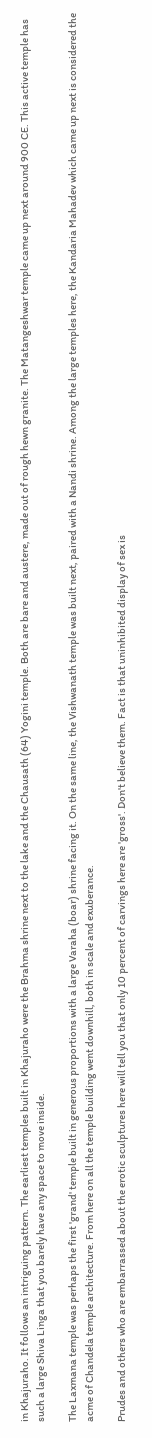in Khajuraho. It follows an intriguing pattern. The earliest temples built in Khajuraho were the Brahma shrine next to the lake and the Chausath (64) Yogini temple. Both are bare and austere, made out of rough hewn granite. The Matangeshwar temple came up next around 900 CE. This active temple has such a large Shiva Linga that you barely have any space to move inside.

The Laxmana temple was perhaps the first 'grand' temple built in generous proportions with a large Varaha (boar) shrine facing it. On the same line, the Vishwanath temple was built next, paired with a Nandi shrine. Among the large temples here, the Kandaria Mahadev which came up next is considered the acme of Chandela temple architecture. From here on all the temple building went downhill, both in scale and exuberance.

Prudes and others who are embarrassed about the erotic sculptures here will tell you that only 10 percent of carvings here are 'gross'. Don't believe them. Fact is that uninhibited display of sex is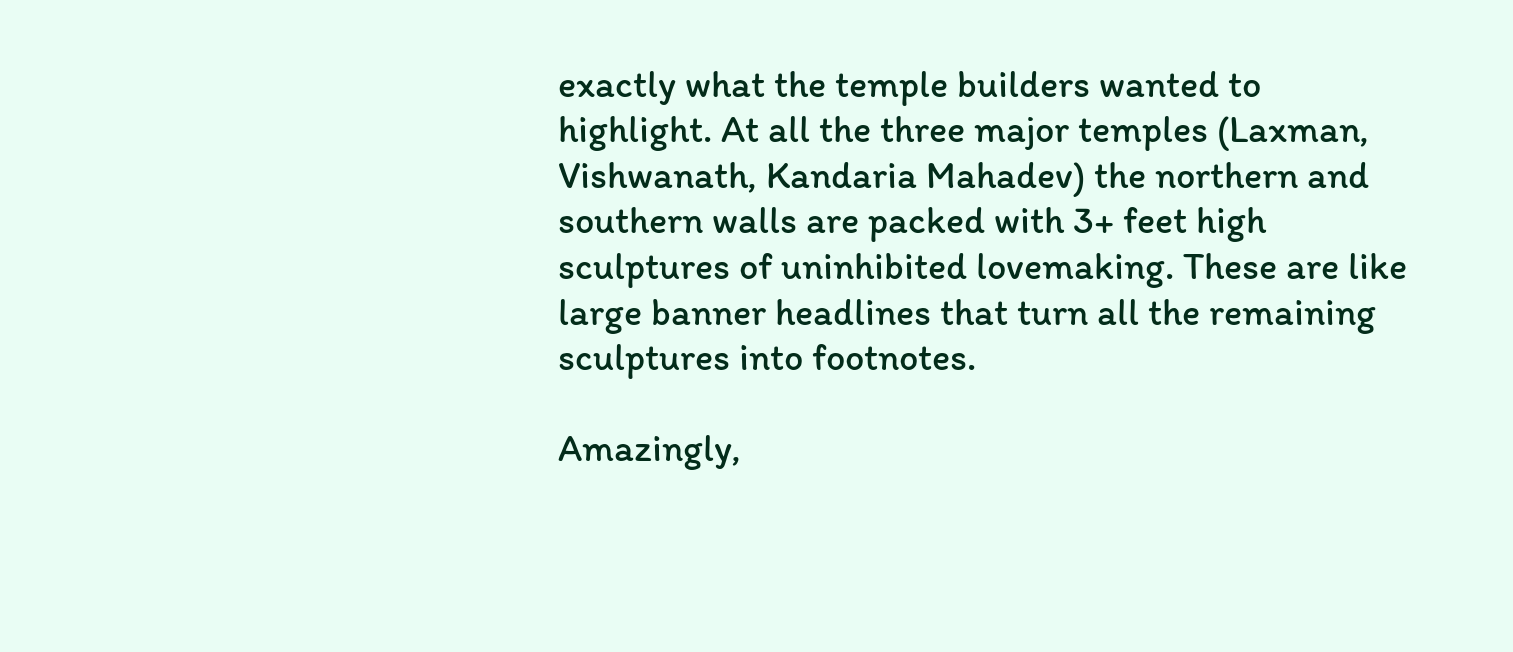exactly what the temple builders wanted to highlight. At all the three major temples (Laxman, Vishwanath, Kandaria Mahadev) the northern and southern walls are packed with 3+ feet high sculptures of uninhibited lovemaking. These are like large banner headlines that turn all the remaining sculptures into footnotes.

Amazingly,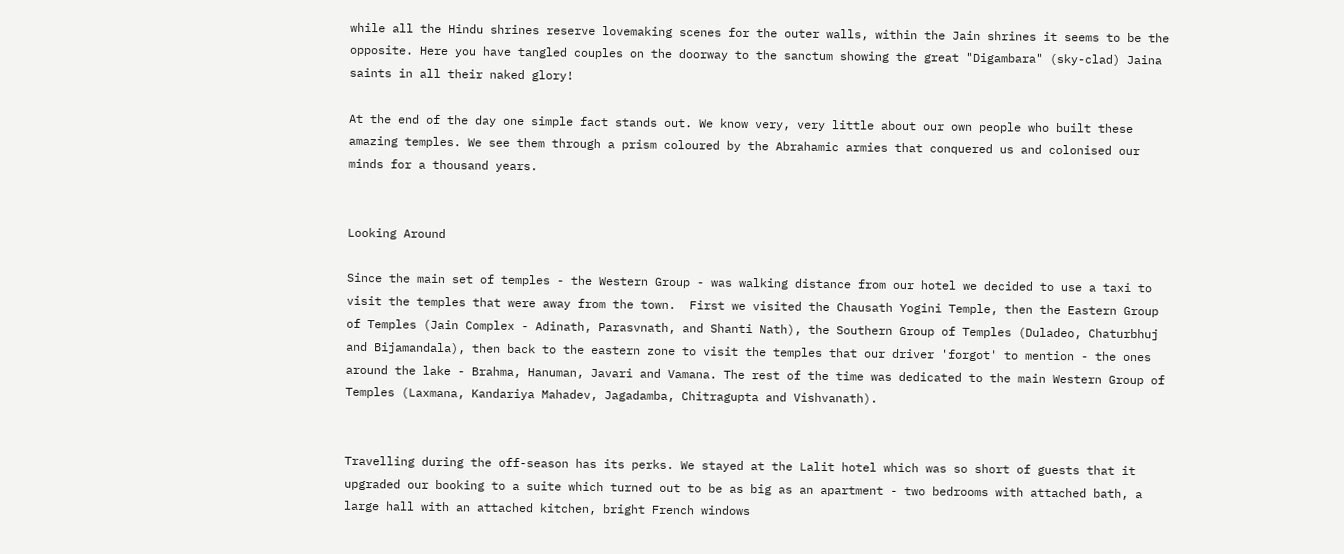while all the Hindu shrines reserve lovemaking scenes for the outer walls, within the Jain shrines it seems to be the opposite. Here you have tangled couples on the doorway to the sanctum showing the great "Digambara" (sky-clad) Jaina saints in all their naked glory!

At the end of the day one simple fact stands out. We know very, very little about our own people who built these amazing temples. We see them through a prism coloured by the Abrahamic armies that conquered us and colonised our minds for a thousand years.


Looking Around

Since the main set of temples - the Western Group - was walking distance from our hotel we decided to use a taxi to visit the temples that were away from the town.  First we visited the Chausath Yogini Temple, then the Eastern Group of Temples (Jain Complex - Adinath, Parasvnath, and Shanti Nath), the Southern Group of Temples (Duladeo, Chaturbhuj and Bijamandala), then back to the eastern zone to visit the temples that our driver 'forgot' to mention - the ones around the lake - Brahma, Hanuman, Javari and Vamana. The rest of the time was dedicated to the main Western Group of Temples (Laxmana, Kandariya Mahadev, Jagadamba, Chitragupta and Vishvanath).


Travelling during the off-season has its perks. We stayed at the Lalit hotel which was so short of guests that it upgraded our booking to a suite which turned out to be as big as an apartment - two bedrooms with attached bath, a large hall with an attached kitchen, bright French windows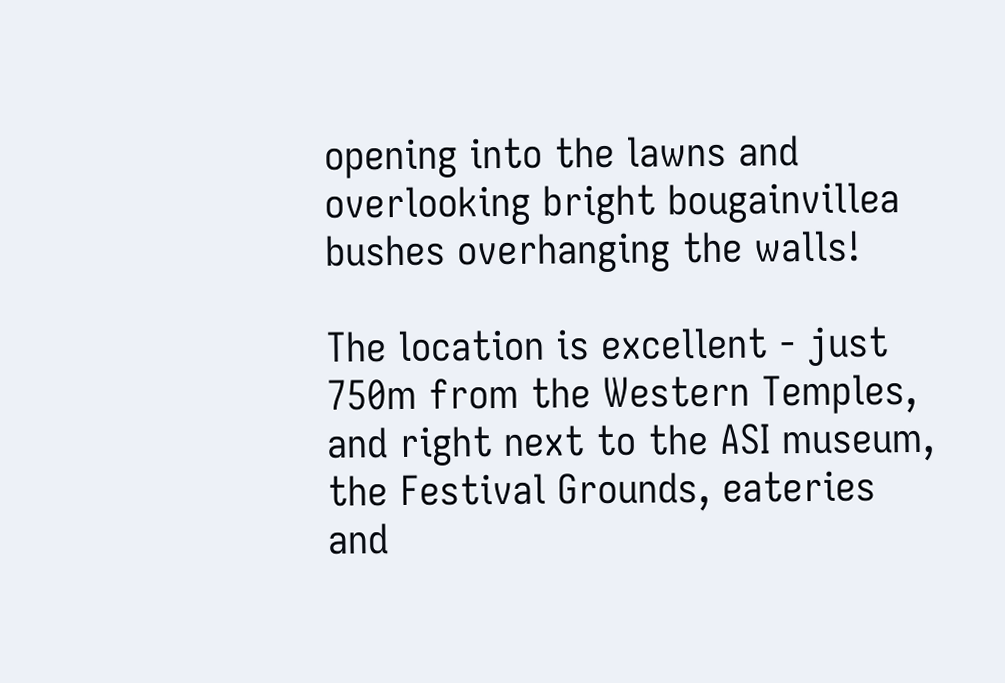opening into the lawns and overlooking bright bougainvillea bushes overhanging the walls!

The location is excellent - just 750m from the Western Temples, and right next to the ASI museum, the Festival Grounds, eateries and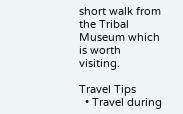short walk from the Tribal Museum which is worth visiting.

Travel Tips
  • Travel during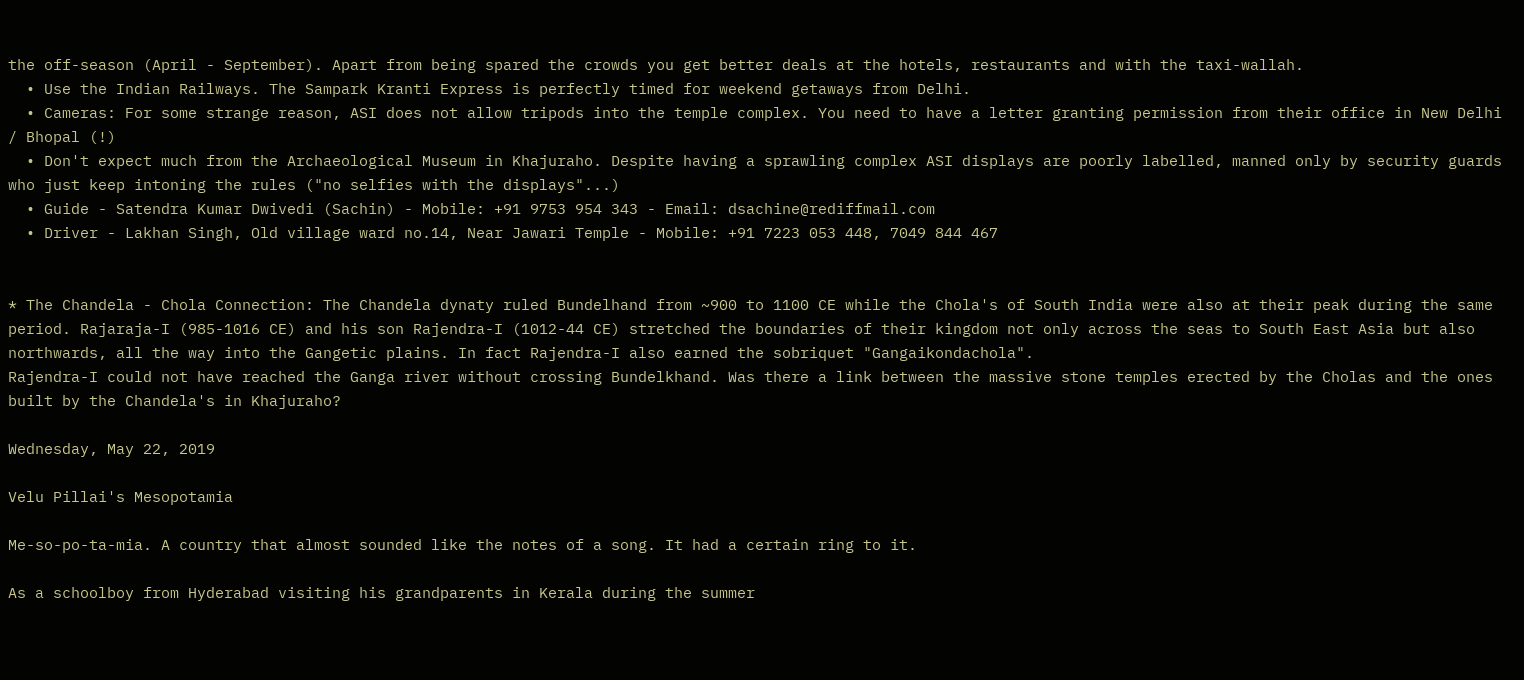the off-season (April - September). Apart from being spared the crowds you get better deals at the hotels, restaurants and with the taxi-wallah.
  • Use the Indian Railways. The Sampark Kranti Express is perfectly timed for weekend getaways from Delhi.
  • Cameras: For some strange reason, ASI does not allow tripods into the temple complex. You need to have a letter granting permission from their office in New Delhi / Bhopal (!)
  • Don't expect much from the Archaeological Museum in Khajuraho. Despite having a sprawling complex ASI displays are poorly labelled, manned only by security guards who just keep intoning the rules ("no selfies with the displays"...)
  • Guide - Satendra Kumar Dwivedi (Sachin) - Mobile: +91 9753 954 343 - Email: dsachine@rediffmail.com
  • Driver - Lakhan Singh, Old village ward no.14, Near Jawari Temple - Mobile: +91 7223 053 448, 7049 844 467


* The Chandela - Chola Connection: The Chandela dynaty ruled Bundelhand from ~900 to 1100 CE while the Chola's of South India were also at their peak during the same period. Rajaraja-I (985-1016 CE) and his son Rajendra-I (1012-44 CE) stretched the boundaries of their kingdom not only across the seas to South East Asia but also northwards, all the way into the Gangetic plains. In fact Rajendra-I also earned the sobriquet "Gangaikondachola".
Rajendra-I could not have reached the Ganga river without crossing Bundelkhand. Was there a link between the massive stone temples erected by the Cholas and the ones built by the Chandela's in Khajuraho?

Wednesday, May 22, 2019

Velu Pillai's Mesopotamia

Me-so-po-ta-mia. A country that almost sounded like the notes of a song. It had a certain ring to it.

As a schoolboy from Hyderabad visiting his grandparents in Kerala during the summer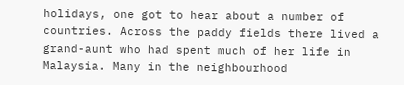holidays, one got to hear about a number of countries. Across the paddy fields there lived a grand-aunt who had spent much of her life in Malaysia. Many in the neighbourhood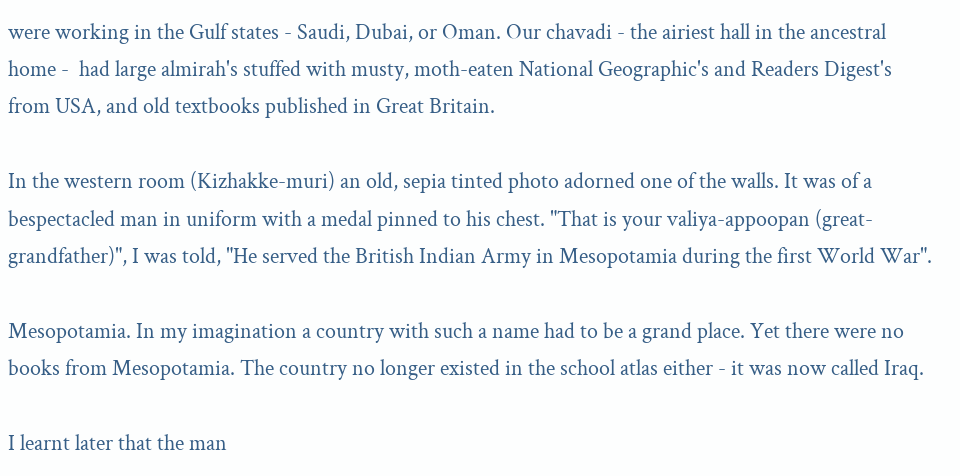were working in the Gulf states - Saudi, Dubai, or Oman. Our chavadi - the airiest hall in the ancestral home -  had large almirah's stuffed with musty, moth-eaten National Geographic's and Readers Digest's from USA, and old textbooks published in Great Britain.

In the western room (Kizhakke-muri) an old, sepia tinted photo adorned one of the walls. It was of a bespectacled man in uniform with a medal pinned to his chest. "That is your valiya-appoopan (great-grandfather)", I was told, "He served the British Indian Army in Mesopotamia during the first World War".

Mesopotamia. In my imagination a country with such a name had to be a grand place. Yet there were no books from Mesopotamia. The country no longer existed in the school atlas either - it was now called Iraq.

I learnt later that the man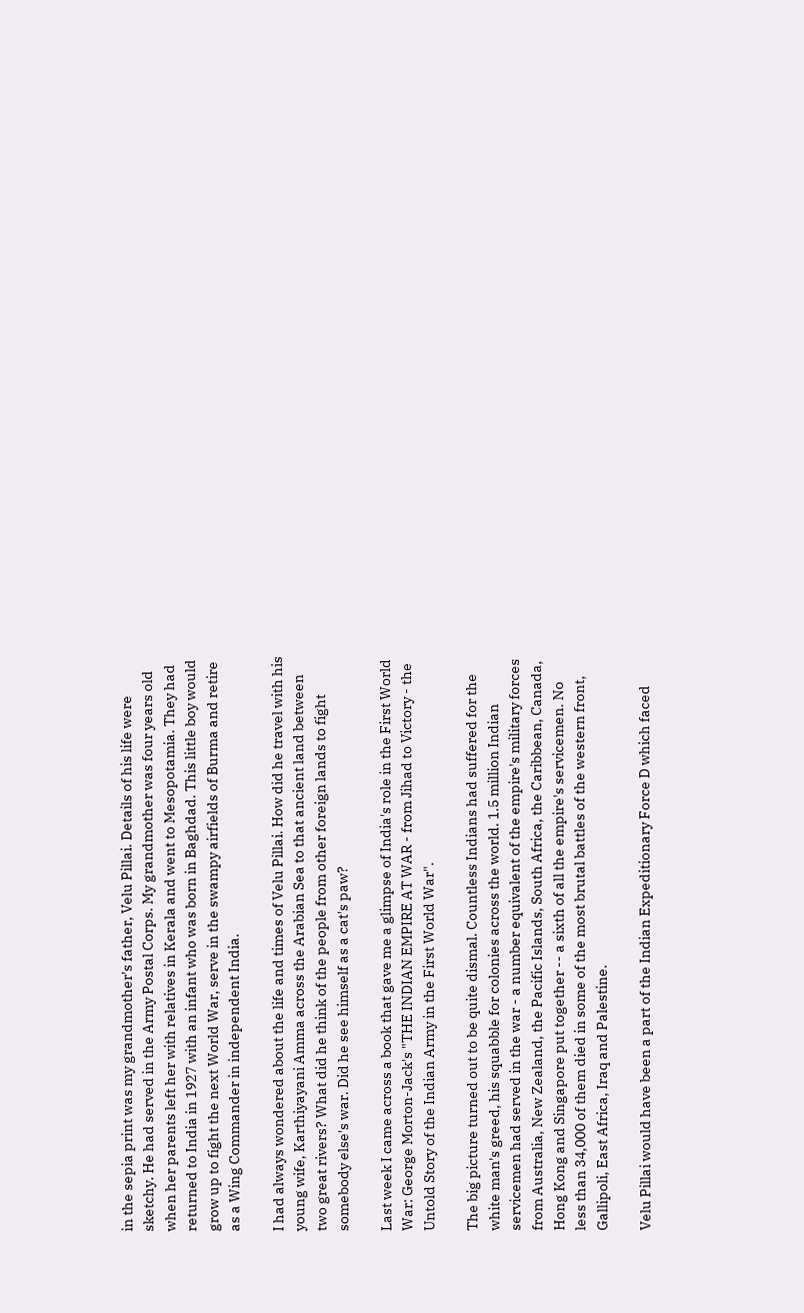in the sepia print was my grandmother's father, Velu Pillai. Details of his life were sketchy. He had served in the Army Postal Corps. My grandmother was four years old when her parents left her with relatives in Kerala and went to Mesopotamia. They had returned to India in 1927 with an infant who was born in Baghdad. This little boy would grow up to fight the next World War, serve in the swampy airfields of Burma and retire as a Wing Commander in independent India.

I had always wondered about the life and times of Velu Pillai. How did he travel with his young wife, Karthiyayani Amma across the Arabian Sea to that ancient land between two great rivers? What did he think of the people from other foreign lands to fight somebody else's war. Did he see himself as a cat's paw?

Last week I came across a book that gave me a glimpse of India's role in the First World War: George Morton-Jack's "THE INDIAN EMPIRE AT WAR - from Jihad to Victory - the Untold Story of the Indian Army in the First World War".

The big picture turned out to be quite dismal. Countless Indians had suffered for the white man's greed, his squabble for colonies across the world. 1.5 million Indian servicemen had served in the war - a number equivalent of the empire's military forces from Australia, New Zealand, the Pacific Islands, South Africa, the Caribbean, Canada, Hong Kong and Singapore put together -- a sixth of all the empire's servicemen. No less than 34,000 of them died in some of the most brutal battles of the western front, Gallipoli, East Africa, Iraq and Palestine.

Velu Pillai would have been a part of the Indian Expeditionary Force D which faced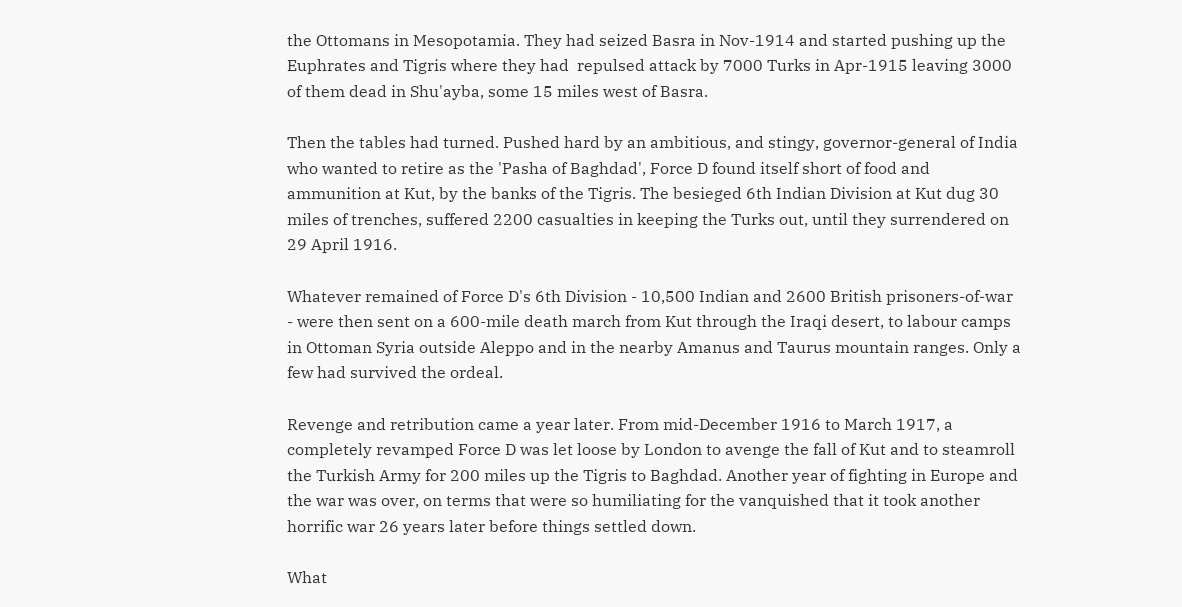the Ottomans in Mesopotamia. They had seized Basra in Nov-1914 and started pushing up the Euphrates and Tigris where they had  repulsed attack by 7000 Turks in Apr-1915 leaving 3000 of them dead in Shu'ayba, some 15 miles west of Basra.

Then the tables had turned. Pushed hard by an ambitious, and stingy, governor-general of India who wanted to retire as the 'Pasha of Baghdad', Force D found itself short of food and ammunition at Kut, by the banks of the Tigris. The besieged 6th Indian Division at Kut dug 30 miles of trenches, suffered 2200 casualties in keeping the Turks out, until they surrendered on 29 April 1916.

Whatever remained of Force D's 6th Division - 10,500 Indian and 2600 British prisoners-of-war - were then sent on a 600-mile death march from Kut through the Iraqi desert, to labour camps in Ottoman Syria outside Aleppo and in the nearby Amanus and Taurus mountain ranges. Only a few had survived the ordeal.

Revenge and retribution came a year later. From mid-December 1916 to March 1917, a completely revamped Force D was let loose by London to avenge the fall of Kut and to steamroll the Turkish Army for 200 miles up the Tigris to Baghdad. Another year of fighting in Europe and the war was over, on terms that were so humiliating for the vanquished that it took another horrific war 26 years later before things settled down.

What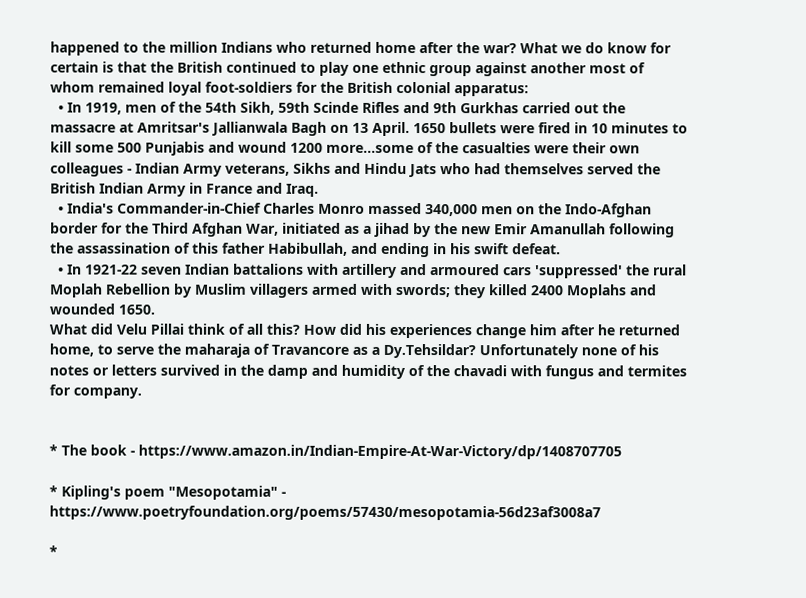happened to the million Indians who returned home after the war? What we do know for certain is that the British continued to play one ethnic group against another most of whom remained loyal foot-soldiers for the British colonial apparatus:
  • In 1919, men of the 54th Sikh, 59th Scinde Rifles and 9th Gurkhas carried out the massacre at Amritsar's Jallianwala Bagh on 13 April. 1650 bullets were fired in 10 minutes to kill some 500 Punjabis and wound 1200 more...some of the casualties were their own colleagues - Indian Army veterans, Sikhs and Hindu Jats who had themselves served the British Indian Army in France and Iraq.
  • India's Commander-in-Chief Charles Monro massed 340,000 men on the Indo-Afghan border for the Third Afghan War, initiated as a jihad by the new Emir Amanullah following the assassination of this father Habibullah, and ending in his swift defeat.
  • In 1921-22 seven Indian battalions with artillery and armoured cars 'suppressed' the rural Moplah Rebellion by Muslim villagers armed with swords; they killed 2400 Moplahs and wounded 1650.
What did Velu Pillai think of all this? How did his experiences change him after he returned home, to serve the maharaja of Travancore as a Dy.Tehsildar? Unfortunately none of his notes or letters survived in the damp and humidity of the chavadi with fungus and termites for company.


* The book - https://www.amazon.in/Indian-Empire-At-War-Victory/dp/1408707705

* Kipling's poem "Mesopotamia" - https://www.poetryfoundation.org/poems/57430/mesopotamia-56d23af3008a7

*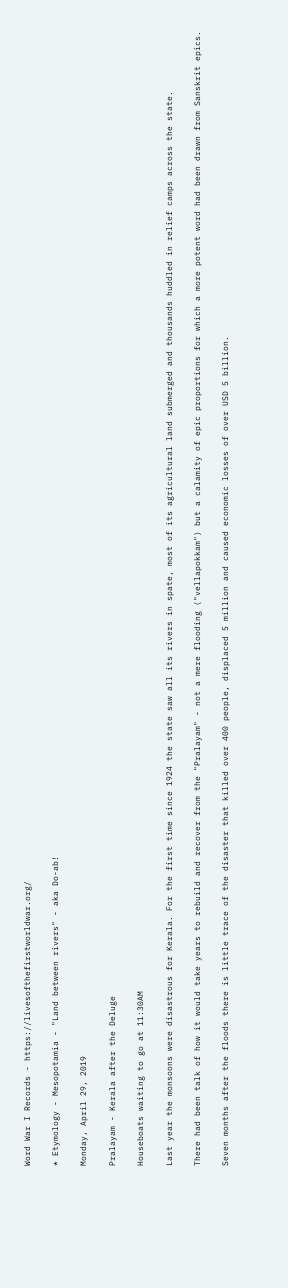Word War I Records - https://livesofthefirstworldwar.org/

* Etymology - Mesopotamia - "Land between rivers" - aka Do-ab!

Monday, April 29, 2019

Pralayam - Kerala after the Deluge

Houseboats waiting to go at 11:30AM

Last year the monsoons were disastrous for Kerala. For the first time since 1924 the state saw all its rivers in spate, most of its agricultural land submerged and thousands huddled in relief camps across the state.

There had been talk of how it would take years to rebuild and recover from the "Pralayam" - not a mere flooding ("vellapokkam") but a calamity of epic proportions for which a more potent word had been drawn from Sanskrit epics.

Seven months after the floods there is little trace of the disaster that killed over 400 people, displaced 5 million and caused economic losses of over USD 5 billion.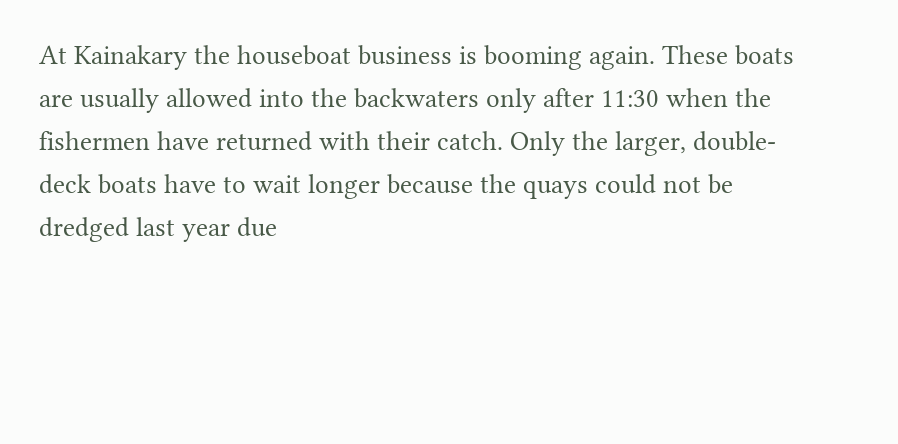At Kainakary the houseboat business is booming again. These boats are usually allowed into the backwaters only after 11:30 when the fishermen have returned with their catch. Only the larger, double-deck boats have to wait longer because the quays could not be dredged last year due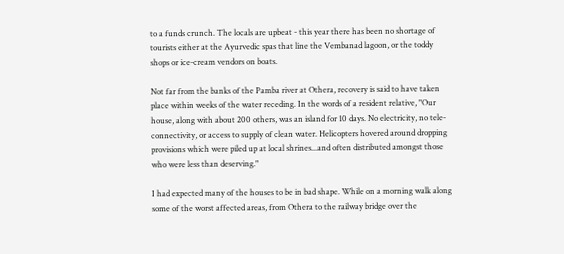to a funds crunch. The locals are upbeat - this year there has been no shortage of tourists either at the Ayurvedic spas that line the Vembanad lagoon, or the toddy shops or ice-cream vendors on boats.

Not far from the banks of the Pamba river at Othera, recovery is said to have taken place within weeks of the water receding. In the words of a resident relative, "Our house, along with about 200 others, was an island for 10 days. No electricity, no tele-connectivity, or access to supply of clean water. Helicopters hovered around dropping provisions which were piled up at local shrines...and often distributed amongst those who were less than deserving."

I had expected many of the houses to be in bad shape. While on a morning walk along some of the worst affected areas, from Othera to the railway bridge over the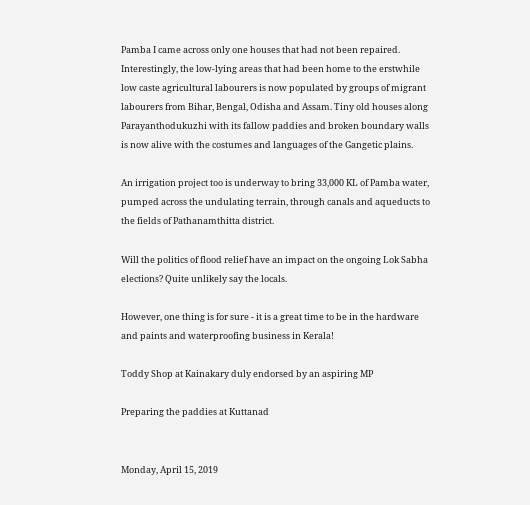Pamba I came across only one houses that had not been repaired. Interestingly, the low-lying areas that had been home to the erstwhile low caste agricultural labourers is now populated by groups of migrant labourers from Bihar, Bengal, Odisha and Assam. Tiny old houses along Parayanthodukuzhi with its fallow paddies and broken boundary walls is now alive with the costumes and languages of the Gangetic plains.

An irrigation project too is underway to bring 33,000 KL of Pamba water, pumped across the undulating terrain, through canals and aqueducts to the fields of Pathanamthitta district.

Will the politics of flood relief have an impact on the ongoing Lok Sabha elections? Quite unlikely say the locals.

However, one thing is for sure - it is a great time to be in the hardware and paints and waterproofing business in Kerala!

Toddy Shop at Kainakary duly endorsed by an aspiring MP

Preparing the paddies at Kuttanad


Monday, April 15, 2019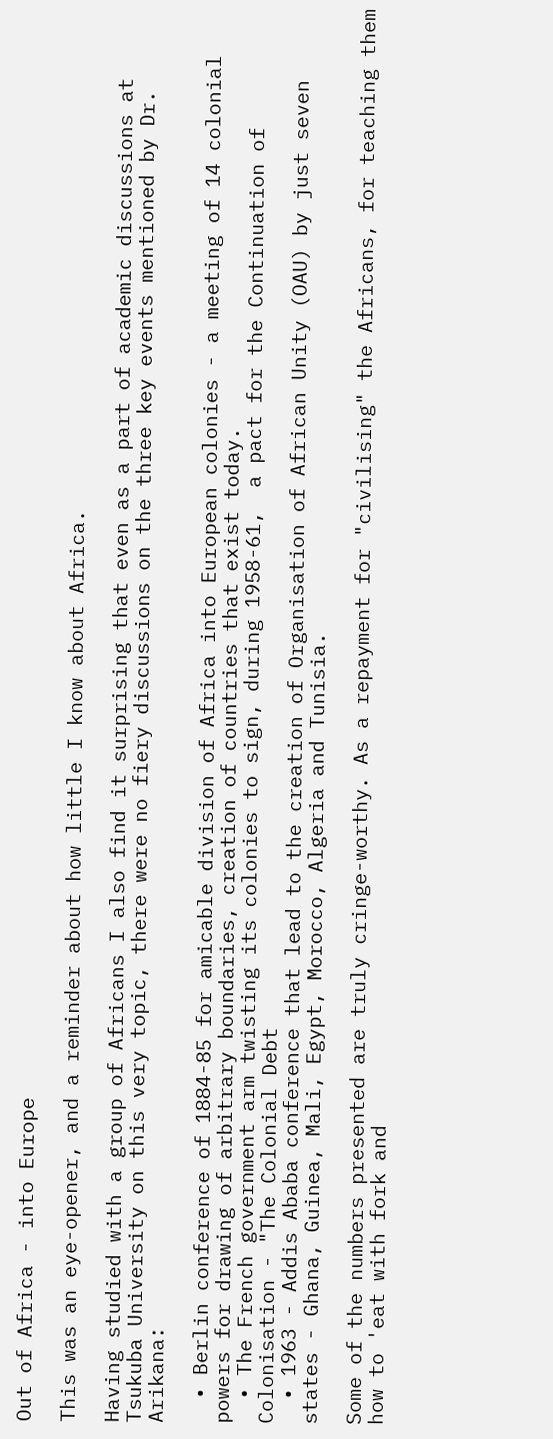Out of Africa - into Europe

This was an eye-opener, and a reminder about how little I know about Africa.

Having studied with a group of Africans I also find it surprising that even as a part of academic discussions at Tsukuba University on this very topic, there were no fiery discussions on the three key events mentioned by Dr. Arikana:

  • Berlin conference of 1884-85 for amicable division of Africa into European colonies - a meeting of 14 colonial powers for drawing of arbitrary boundaries, creation of countries that exist today.
  • The French government arm twisting its colonies to sign, during 1958-61,  a pact for the Continuation of Colonisation - "The Colonial Debt
  • 1963 - Addis Ababa conference that lead to the creation of Organisation of African Unity (OAU) by just seven states - Ghana, Guinea, Mali, Egypt, Morocco, Algeria and Tunisia.

Some of the numbers presented are truly cringe-worthy. As a repayment for "civilising" the Africans, for teaching them how to 'eat with fork and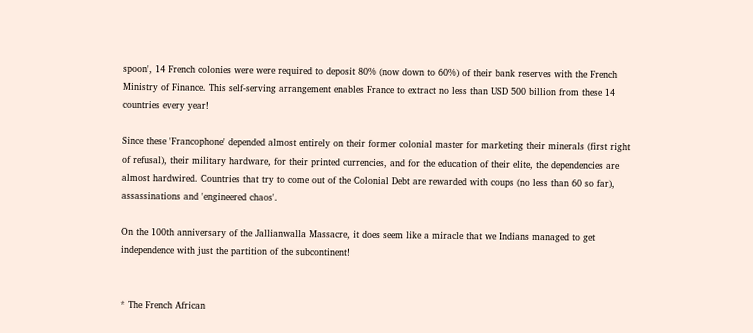spoon', 14 French colonies were were required to deposit 80% (now down to 60%) of their bank reserves with the French Ministry of Finance. This self-serving arrangement enables France to extract no less than USD 500 billion from these 14 countries every year!

Since these 'Francophone' depended almost entirely on their former colonial master for marketing their minerals (first right of refusal), their military hardware, for their printed currencies, and for the education of their elite, the dependencies are almost hardwired. Countries that try to come out of the Colonial Debt are rewarded with coups (no less than 60 so far), assassinations and 'engineered chaos'.

On the 100th anniversary of the Jallianwalla Massacre, it does seem like a miracle that we Indians managed to get independence with just the partition of the subcontinent!


* The French African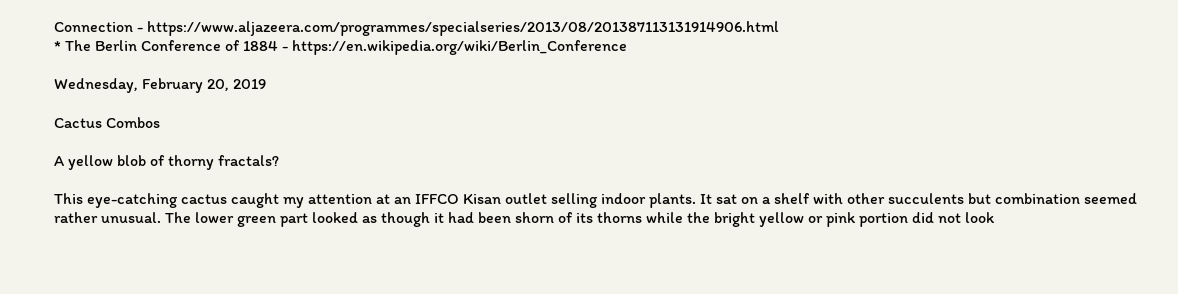Connection - https://www.aljazeera.com/programmes/specialseries/2013/08/201387113131914906.html
* The Berlin Conference of 1884 - https://en.wikipedia.org/wiki/Berlin_Conference

Wednesday, February 20, 2019

Cactus Combos

A yellow blob of thorny fractals?

This eye-catching cactus caught my attention at an IFFCO Kisan outlet selling indoor plants. It sat on a shelf with other succulents but combination seemed rather unusual. The lower green part looked as though it had been shorn of its thorns while the bright yellow or pink portion did not look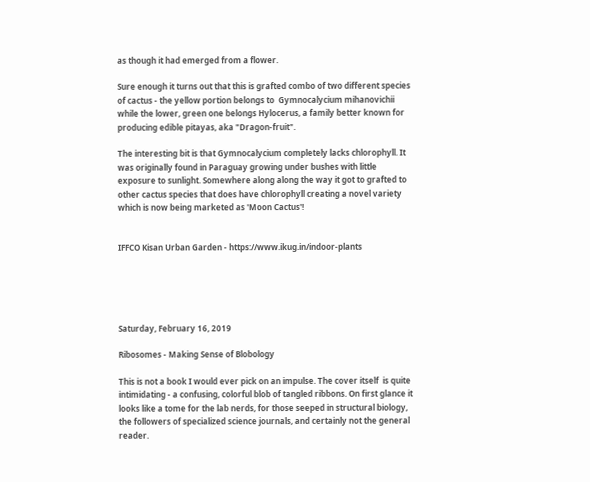as though it had emerged from a flower.

Sure enough it turns out that this is grafted combo of two different species of cactus - the yellow portion belongs to  Gymnocalycium mihanovichii while the lower, green one belongs Hylocerus, a family better known for producing edible pitayas, aka "Dragon-fruit".

The interesting bit is that Gymnocalycium completely lacks chlorophyll. It was originally found in Paraguay growing under bushes with little exposure to sunlight. Somewhere along along the way it got to grafted to other cactus species that does have chlorophyll creating a novel variety which is now being marketed as 'Moon Cactus'!


IFFCO Kisan Urban Garden - https://www.ikug.in/indoor-plants





Saturday, February 16, 2019

Ribosomes - Making Sense of Blobology

This is not a book I would ever pick on an impulse. The cover itself  is quite intimidating - a confusing, colorful blob of tangled ribbons. On first glance it looks like a tome for the lab nerds, for those seeped in structural biology, the followers of specialized science journals, and certainly not the general reader.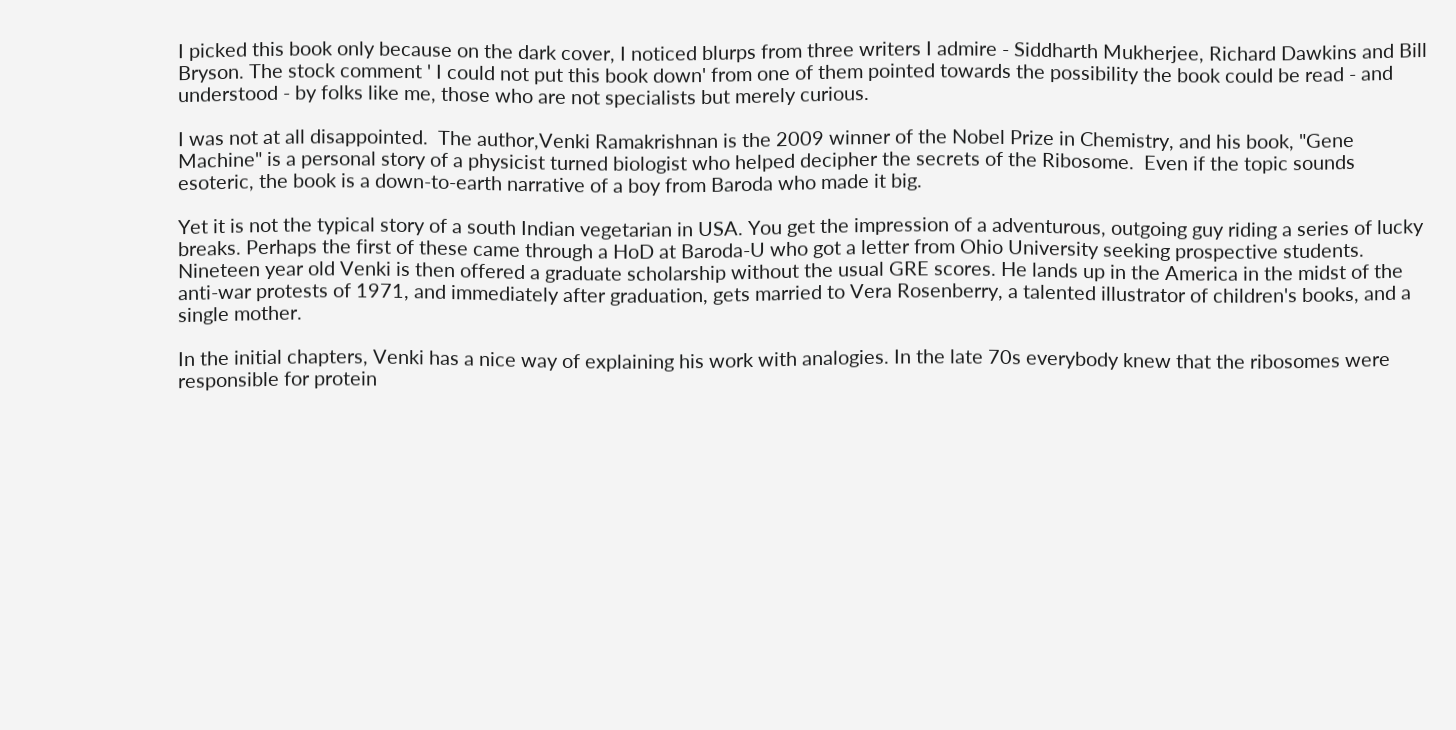I picked this book only because on the dark cover, I noticed blurps from three writers I admire - Siddharth Mukherjee, Richard Dawkins and Bill Bryson. The stock comment ' I could not put this book down' from one of them pointed towards the possibility the book could be read - and understood - by folks like me, those who are not specialists but merely curious.

I was not at all disappointed.  The author,Venki Ramakrishnan is the 2009 winner of the Nobel Prize in Chemistry, and his book, "Gene Machine" is a personal story of a physicist turned biologist who helped decipher the secrets of the Ribosome.  Even if the topic sounds esoteric, the book is a down-to-earth narrative of a boy from Baroda who made it big.

Yet it is not the typical story of a south Indian vegetarian in USA. You get the impression of a adventurous, outgoing guy riding a series of lucky breaks. Perhaps the first of these came through a HoD at Baroda-U who got a letter from Ohio University seeking prospective students. Nineteen year old Venki is then offered a graduate scholarship without the usual GRE scores. He lands up in the America in the midst of the anti-war protests of 1971, and immediately after graduation, gets married to Vera Rosenberry, a talented illustrator of children's books, and a single mother.

In the initial chapters, Venki has a nice way of explaining his work with analogies. In the late 70s everybody knew that the ribosomes were responsible for protein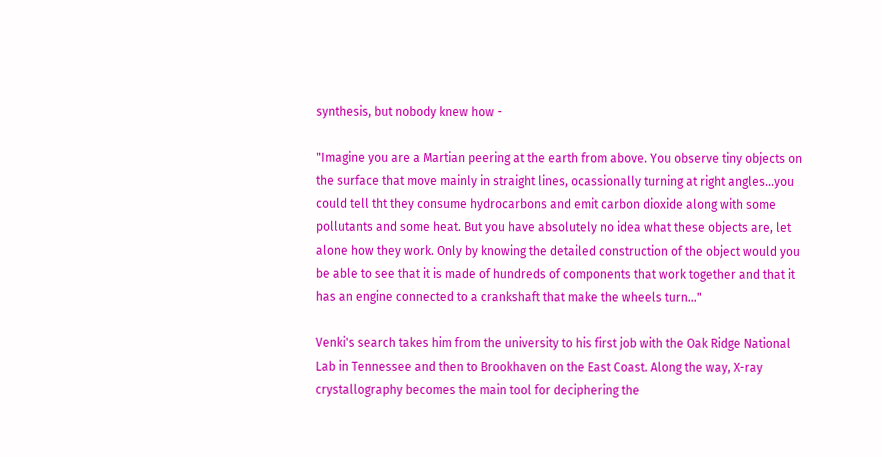synthesis, but nobody knew how -

"Imagine you are a Martian peering at the earth from above. You observe tiny objects on the surface that move mainly in straight lines, ocassionally turning at right angles...you could tell tht they consume hydrocarbons and emit carbon dioxide along with some pollutants and some heat. But you have absolutely no idea what these objects are, let alone how they work. Only by knowing the detailed construction of the object would you be able to see that it is made of hundreds of components that work together and that it has an engine connected to a crankshaft that make the wheels turn..."

Venki's search takes him from the university to his first job with the Oak Ridge National Lab in Tennessee and then to Brookhaven on the East Coast. Along the way, X-ray crystallography becomes the main tool for deciphering the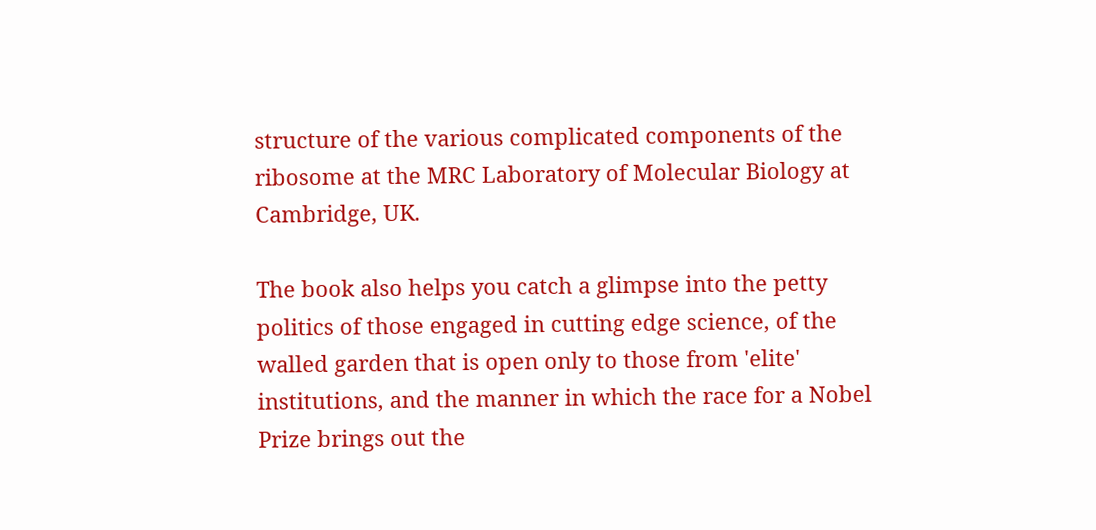structure of the various complicated components of the ribosome at the MRC Laboratory of Molecular Biology at Cambridge, UK.

The book also helps you catch a glimpse into the petty politics of those engaged in cutting edge science, of the walled garden that is open only to those from 'elite' institutions, and the manner in which the race for a Nobel Prize brings out the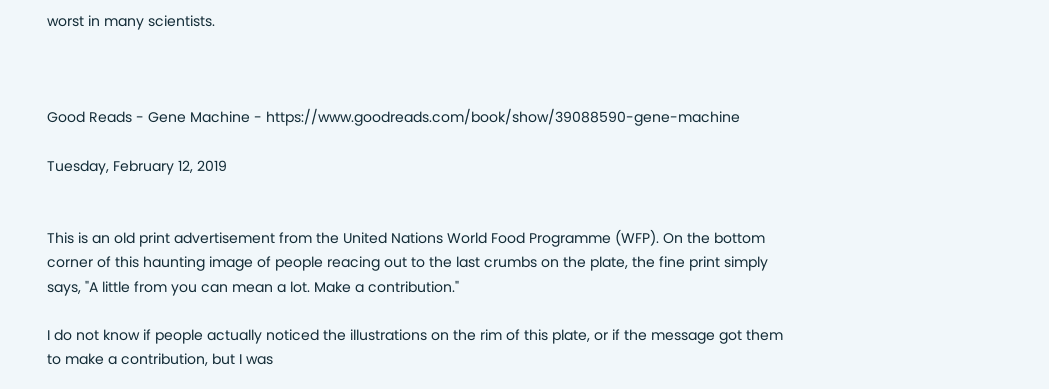worst in many scientists.



Good Reads - Gene Machine - https://www.goodreads.com/book/show/39088590-gene-machine

Tuesday, February 12, 2019


This is an old print advertisement from the United Nations World Food Programme (WFP). On the bottom corner of this haunting image of people reacing out to the last crumbs on the plate, the fine print simply says, "A little from you can mean a lot. Make a contribution."

I do not know if people actually noticed the illustrations on the rim of this plate, or if the message got them to make a contribution, but I was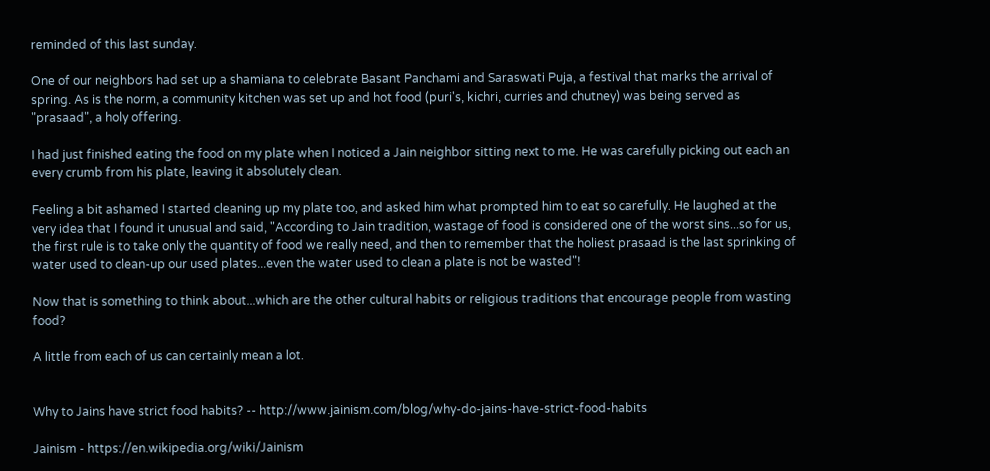reminded of this last sunday.

One of our neighbors had set up a shamiana to celebrate Basant Panchami and Saraswati Puja, a festival that marks the arrival of spring. As is the norm, a community kitchen was set up and hot food (puri's, kichri, curries and chutney) was being served as "prasaad", a holy offering.

I had just finished eating the food on my plate when I noticed a Jain neighbor sitting next to me. He was carefully picking out each an every crumb from his plate, leaving it absolutely clean.

Feeling a bit ashamed I started cleaning up my plate too, and asked him what prompted him to eat so carefully. He laughed at the very idea that I found it unusual and said, "According to Jain tradition, wastage of food is considered one of the worst sins...so for us, the first rule is to take only the quantity of food we really need, and then to remember that the holiest prasaad is the last sprinking of water used to clean-up our used plates...even the water used to clean a plate is not be wasted"!

Now that is something to think about...which are the other cultural habits or religious traditions that encourage people from wasting food?

A little from each of us can certainly mean a lot.


Why to Jains have strict food habits? -- http://www.jainism.com/blog/why-do-jains-have-strict-food-habits

Jainism - https://en.wikipedia.org/wiki/Jainism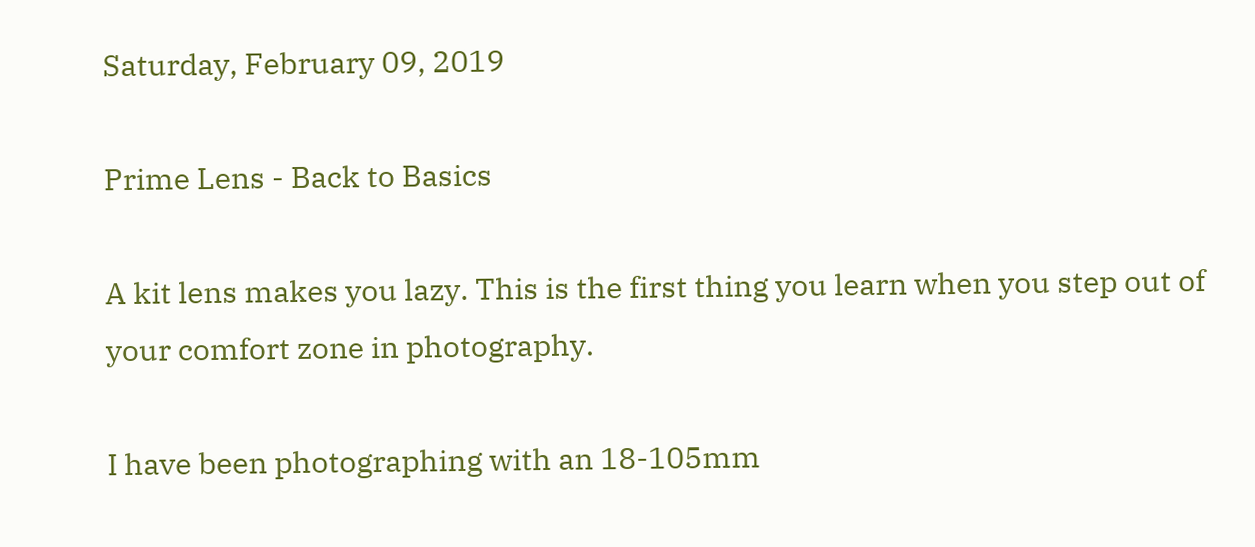Saturday, February 09, 2019

Prime Lens - Back to Basics

A kit lens makes you lazy. This is the first thing you learn when you step out of your comfort zone in photography.

I have been photographing with an 18-105mm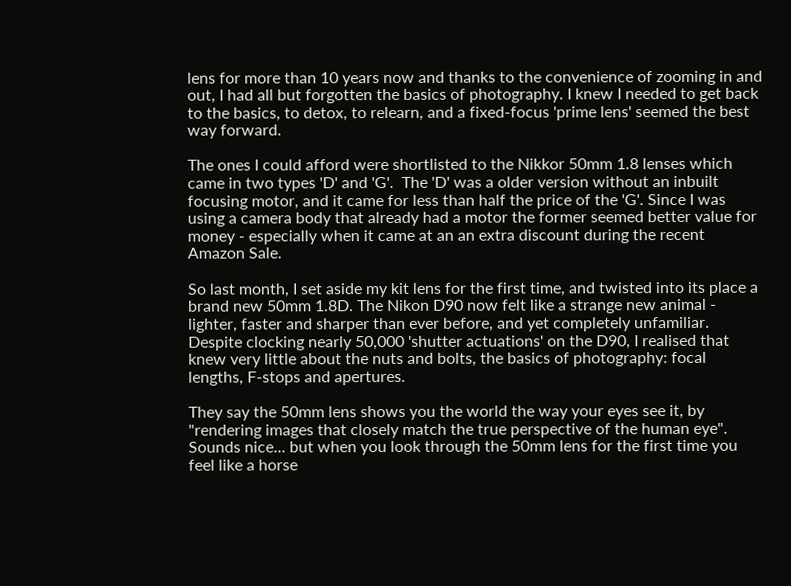lens for more than 10 years now and thanks to the convenience of zooming in and out, I had all but forgotten the basics of photography. I knew I needed to get back to the basics, to detox, to relearn, and a fixed-focus 'prime lens' seemed the best way forward.

The ones I could afford were shortlisted to the Nikkor 50mm 1.8 lenses which came in two types 'D' and 'G'.  The 'D' was a older version without an inbuilt focusing motor, and it came for less than half the price of the 'G'. Since I was using a camera body that already had a motor the former seemed better value for money - especially when it came at an an extra discount during the recent Amazon Sale.

So last month, I set aside my kit lens for the first time, and twisted into its place a brand new 50mm 1.8D. The Nikon D90 now felt like a strange new animal - lighter, faster and sharper than ever before, and yet completely unfamiliar. Despite clocking nearly 50,000 'shutter actuations' on the D90, I realised that  knew very little about the nuts and bolts, the basics of photography: focal lengths, F-stops and apertures.

They say the 50mm lens shows you the world the way your eyes see it, by "rendering images that closely match the true perspective of the human eye". Sounds nice... but when you look through the 50mm lens for the first time you feel like a horse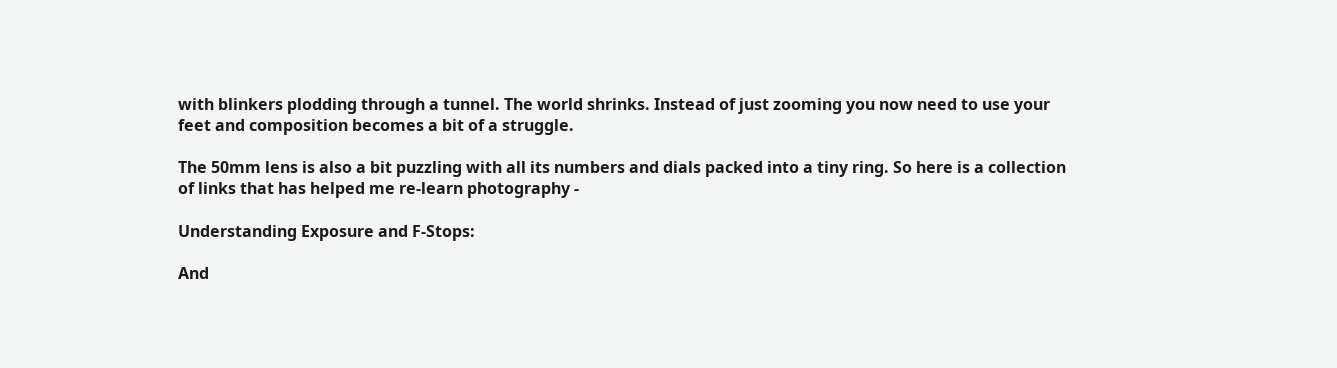with blinkers plodding through a tunnel. The world shrinks. Instead of just zooming you now need to use your feet and composition becomes a bit of a struggle.

The 50mm lens is also a bit puzzling with all its numbers and dials packed into a tiny ring. So here is a collection of links that has helped me re-learn photography -

Understanding Exposure and F-Stops:

And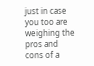just in case you too are weighing the pros and cons of a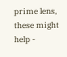prime lens, these might help -